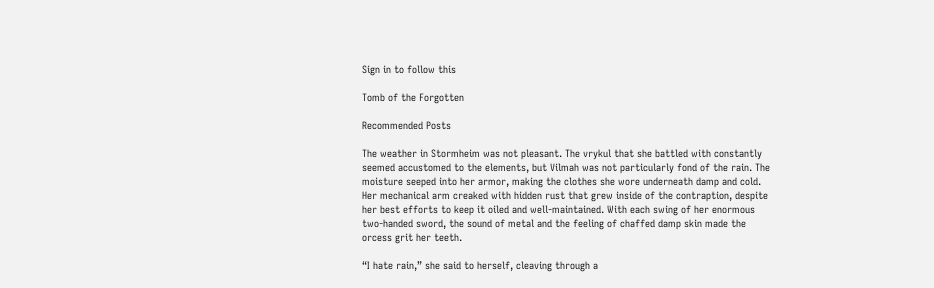Sign in to follow this

Tomb of the Forgotten

Recommended Posts

The weather in Stormheim was not pleasant. The vrykul that she battled with constantly seemed accustomed to the elements, but Vilmah was not particularly fond of the rain. The moisture seeped into her armor, making the clothes she wore underneath damp and cold. Her mechanical arm creaked with hidden rust that grew inside of the contraption, despite her best efforts to keep it oiled and well-maintained. With each swing of her enormous two-handed sword, the sound of metal and the feeling of chaffed damp skin made the orcess grit her teeth.

“I hate rain,” she said to herself, cleaving through a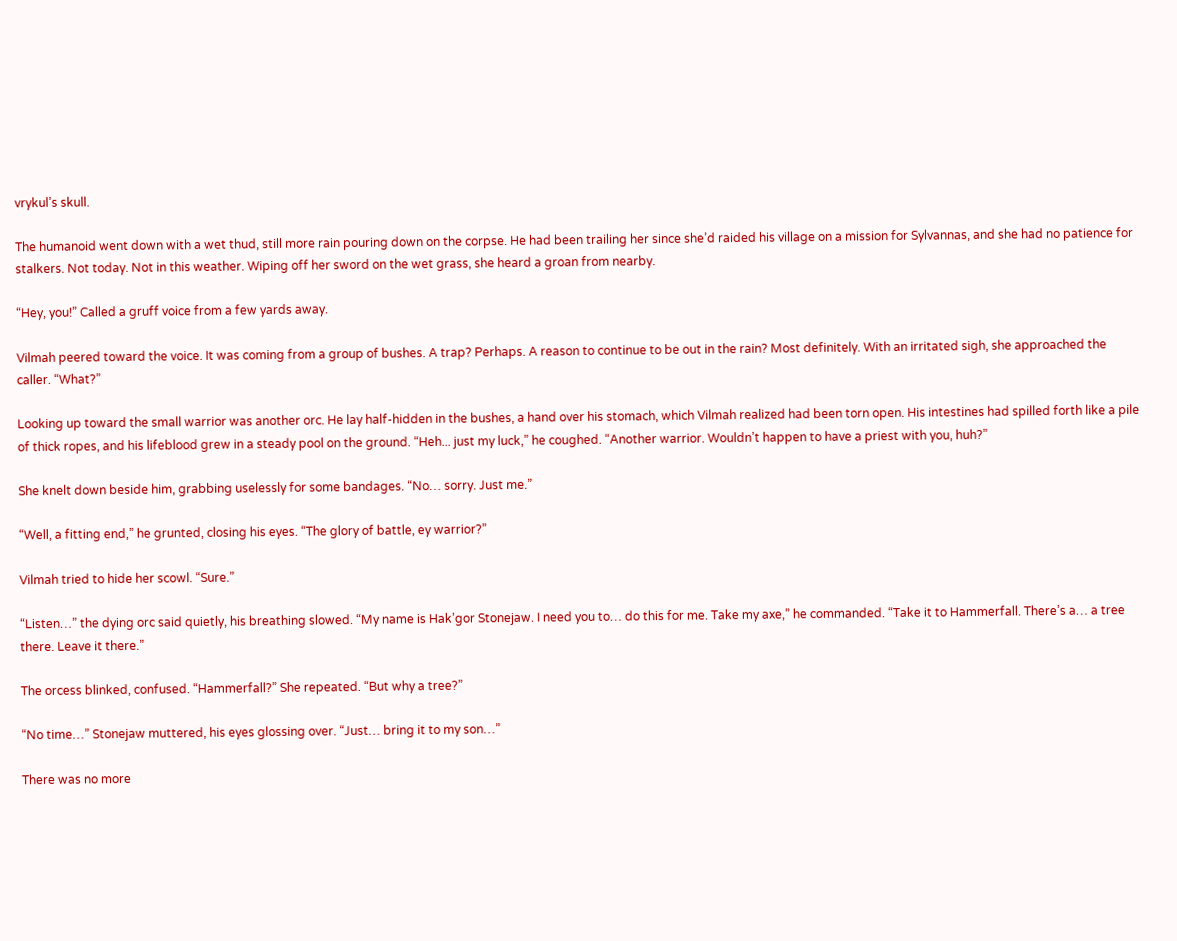vrykul’s skull.

The humanoid went down with a wet thud, still more rain pouring down on the corpse. He had been trailing her since she’d raided his village on a mission for Sylvannas, and she had no patience for stalkers. Not today. Not in this weather. Wiping off her sword on the wet grass, she heard a groan from nearby.

“Hey, you!” Called a gruff voice from a few yards away.

Vilmah peered toward the voice. It was coming from a group of bushes. A trap? Perhaps. A reason to continue to be out in the rain? Most definitely. With an irritated sigh, she approached the caller. “What?”

Looking up toward the small warrior was another orc. He lay half-hidden in the bushes, a hand over his stomach, which Vilmah realized had been torn open. His intestines had spilled forth like a pile of thick ropes, and his lifeblood grew in a steady pool on the ground. “Heh... just my luck,” he coughed. “Another warrior. Wouldn’t happen to have a priest with you, huh?”

She knelt down beside him, grabbing uselessly for some bandages. “No… sorry. Just me.”

“Well, a fitting end,” he grunted, closing his eyes. “The glory of battle, ey warrior?”

Vilmah tried to hide her scowl. “Sure.”

“Listen…” the dying orc said quietly, his breathing slowed. “My name is Hak’gor Stonejaw. I need you to… do this for me. Take my axe,” he commanded. “Take it to Hammerfall. There’s a… a tree there. Leave it there.”

The orcess blinked, confused. “Hammerfall?” She repeated. “But why a tree?”

“No time…” Stonejaw muttered, his eyes glossing over. “Just… bring it to my son…”

There was no more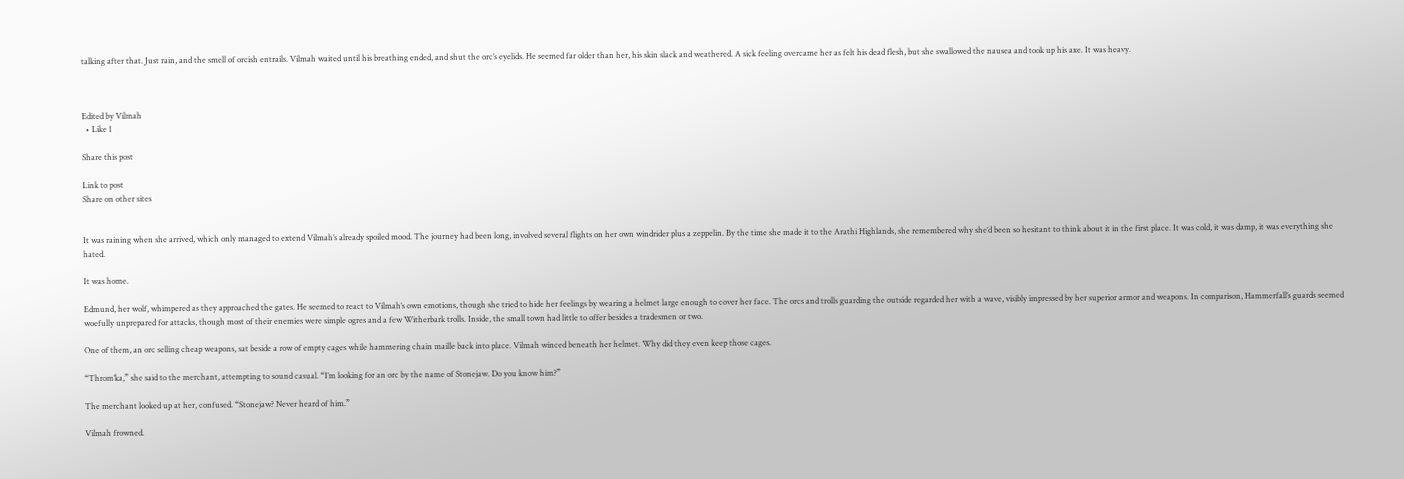talking after that. Just rain, and the smell of orcish entrails. Vilmah waited until his breathing ended, and shut the orc’s eyelids. He seemed far older than her, his skin slack and weathered. A sick feeling overcame her as felt his dead flesh, but she swallowed the nausea and took up his axe. It was heavy.



Edited by Vilmah
  • Like 1

Share this post

Link to post
Share on other sites


It was raining when she arrived, which only managed to extend Vilmah’s already spoiled mood. The journey had been long, involved several flights on her own windrider plus a zeppelin. By the time she made it to the Arathi Highlands, she remembered why she’d been so hesitant to think about it in the first place. It was cold, it was damp, it was everything she hated.

It was home.

Edmund, her wolf, whimpered as they approached the gates. He seemed to react to Vilmah’s own emotions, though she tried to hide her feelings by wearing a helmet large enough to cover her face. The orcs and trolls guarding the outside regarded her with a wave, visibly impressed by her superior armor and weapons. In comparison, Hammerfall’s guards seemed woefully unprepared for attacks, though most of their enemies were simple ogres and a few Witherbark trolls. Inside, the small town had little to offer besides a tradesmen or two.

One of them, an orc selling cheap weapons, sat beside a row of empty cages while hammering chain maille back into place. Vilmah winced beneath her helmet. Why did they even keep those cages.

“Throm’ka,” she said to the merchant, attempting to sound casual. “I’m looking for an orc by the name of Stonejaw. Do you know him?”

The merchant looked up at her, confused. “Stonejaw? Never heard of him.”

Vilmah frowned.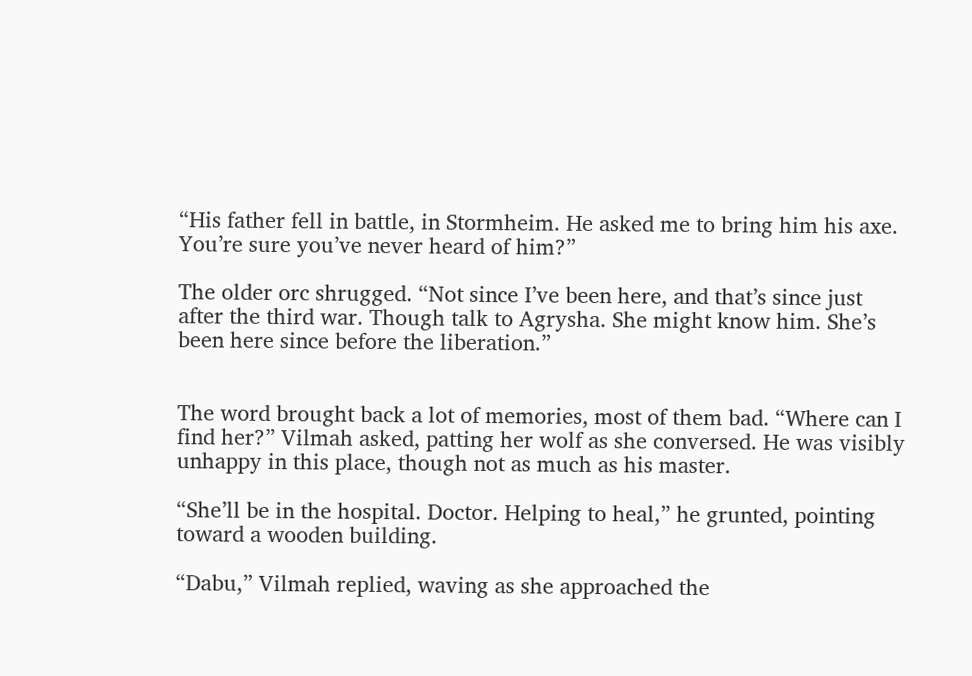“His father fell in battle, in Stormheim. He asked me to bring him his axe. You’re sure you’ve never heard of him?”

The older orc shrugged. “Not since I’ve been here, and that’s since just after the third war. Though talk to Agrysha. She might know him. She’s been here since before the liberation.”


The word brought back a lot of memories, most of them bad. “Where can I find her?” Vilmah asked, patting her wolf as she conversed. He was visibly unhappy in this place, though not as much as his master.

“She’ll be in the hospital. Doctor. Helping to heal,” he grunted, pointing toward a wooden building.

“Dabu,” Vilmah replied, waving as she approached the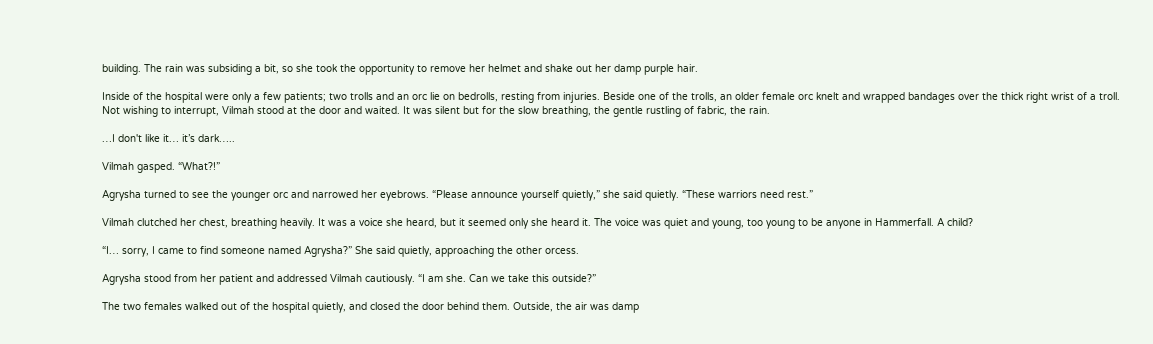building. The rain was subsiding a bit, so she took the opportunity to remove her helmet and shake out her damp purple hair.

Inside of the hospital were only a few patients; two trolls and an orc lie on bedrolls, resting from injuries. Beside one of the trolls, an older female orc knelt and wrapped bandages over the thick right wrist of a troll. Not wishing to interrupt, Vilmah stood at the door and waited. It was silent but for the slow breathing, the gentle rustling of fabric, the rain.

…I don't like it… it’s dark…..

Vilmah gasped. “What?!”

Agrysha turned to see the younger orc and narrowed her eyebrows. “Please announce yourself quietly,” she said quietly. “These warriors need rest.”

Vilmah clutched her chest, breathing heavily. It was a voice she heard, but it seemed only she heard it. The voice was quiet and young, too young to be anyone in Hammerfall. A child?

“I… sorry, I came to find someone named Agrysha?” She said quietly, approaching the other orcess.

Agrysha stood from her patient and addressed Vilmah cautiously. “I am she. Can we take this outside?”

The two females walked out of the hospital quietly, and closed the door behind them. Outside, the air was damp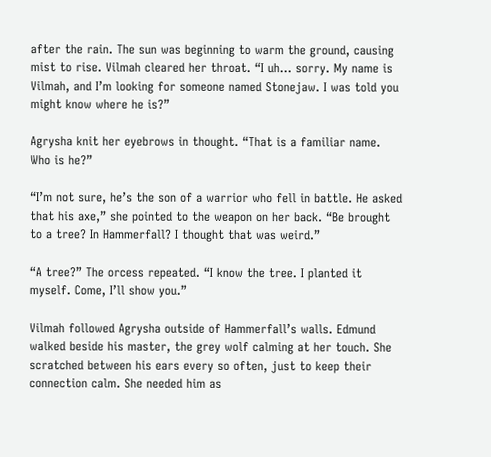after the rain. The sun was beginning to warm the ground, causing mist to rise. Vilmah cleared her throat. “I uh… sorry. My name is Vilmah, and I’m looking for someone named Stonejaw. I was told you might know where he is?”

Agrysha knit her eyebrows in thought. “That is a familiar name. Who is he?”

“I’m not sure, he’s the son of a warrior who fell in battle. He asked that his axe,” she pointed to the weapon on her back. “Be brought to a tree? In Hammerfall? I thought that was weird.”

“A tree?” The orcess repeated. “I know the tree. I planted it myself. Come, I’ll show you.”

Vilmah followed Agrysha outside of Hammerfall’s walls. Edmund walked beside his master, the grey wolf calming at her touch. She scratched between his ears every so often, just to keep their connection calm. She needed him as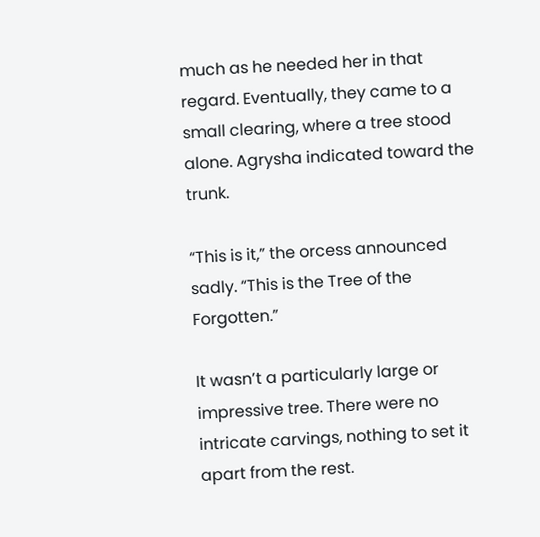much as he needed her in that regard. Eventually, they came to a small clearing, where a tree stood alone. Agrysha indicated toward the trunk.

“This is it,” the orcess announced sadly. “This is the Tree of the Forgotten.”

It wasn’t a particularly large or impressive tree. There were no intricate carvings, nothing to set it apart from the rest.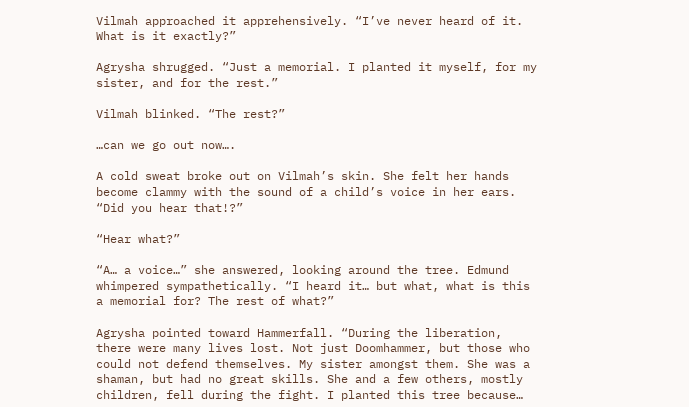Vilmah approached it apprehensively. “I’ve never heard of it. What is it exactly?”

Agrysha shrugged. “Just a memorial. I planted it myself, for my sister, and for the rest.”

Vilmah blinked. “The rest?”

…can we go out now….

A cold sweat broke out on Vilmah’s skin. She felt her hands become clammy with the sound of a child’s voice in her ears. “Did you hear that!?”

“Hear what?”

“A… a voice…” she answered, looking around the tree. Edmund whimpered sympathetically. “I heard it… but what, what is this a memorial for? The rest of what?”

Agrysha pointed toward Hammerfall. “During the liberation, there were many lives lost. Not just Doomhammer, but those who could not defend themselves. My sister amongst them. She was a shaman, but had no great skills. She and a few others, mostly children, fell during the fight. I planted this tree because…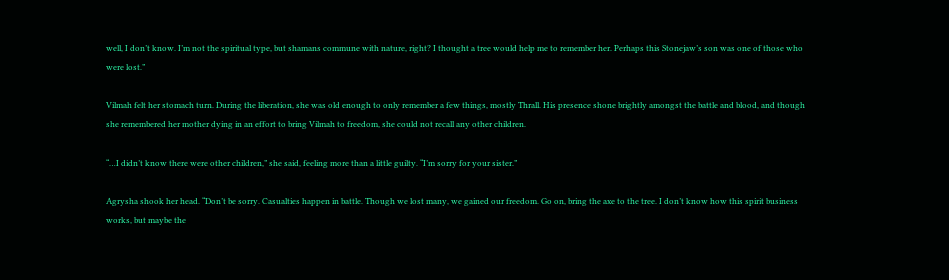well, I don’t know. I’m not the spiritual type, but shamans commune with nature, right? I thought a tree would help me to remember her. Perhaps this Stonejaw’s son was one of those who were lost.”

Vilmah felt her stomach turn. During the liberation, she was old enough to only remember a few things, mostly Thrall. His presence shone brightly amongst the battle and blood, and though she remembered her mother dying in an effort to bring Vilmah to freedom, she could not recall any other children.

“…I didn’t know there were other children,” she said, feeling more than a little guilty. “I’m sorry for your sister.”

Agrysha shook her head. “Don’t be sorry. Casualties happen in battle. Though we lost many, we gained our freedom. Go on, bring the axe to the tree. I don’t know how this spirit business works, but maybe the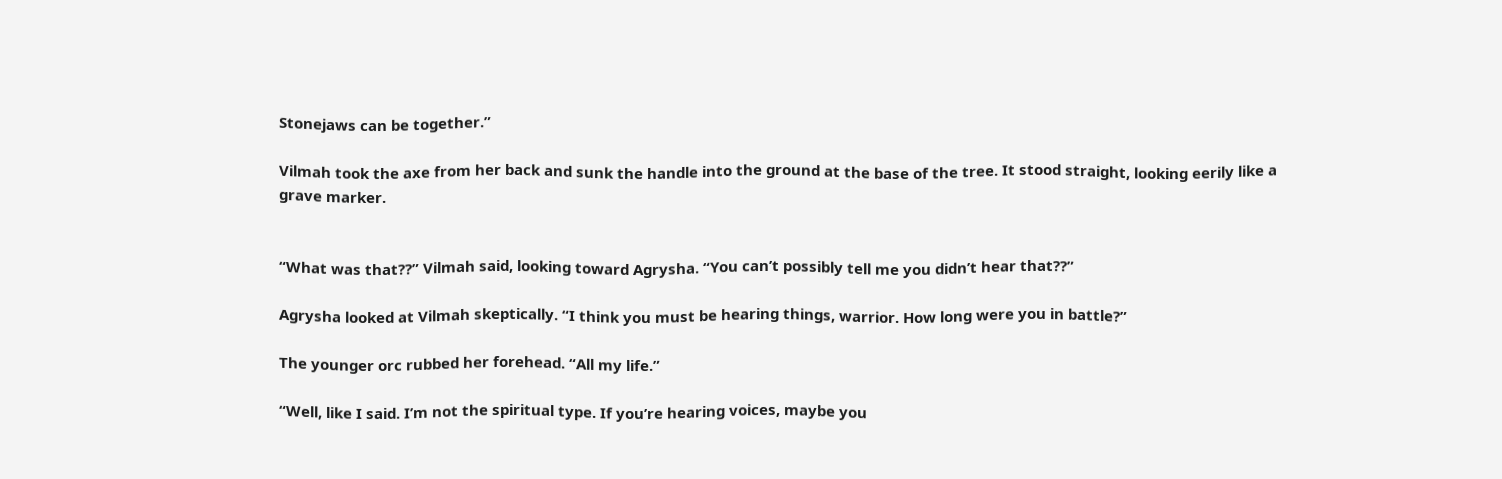Stonejaws can be together.”

Vilmah took the axe from her back and sunk the handle into the ground at the base of the tree. It stood straight, looking eerily like a grave marker.


“What was that??” Vilmah said, looking toward Agrysha. “You can’t possibly tell me you didn’t hear that??”

Agrysha looked at Vilmah skeptically. “I think you must be hearing things, warrior. How long were you in battle?”

The younger orc rubbed her forehead. “All my life.”

“Well, like I said. I’m not the spiritual type. If you’re hearing voices, maybe you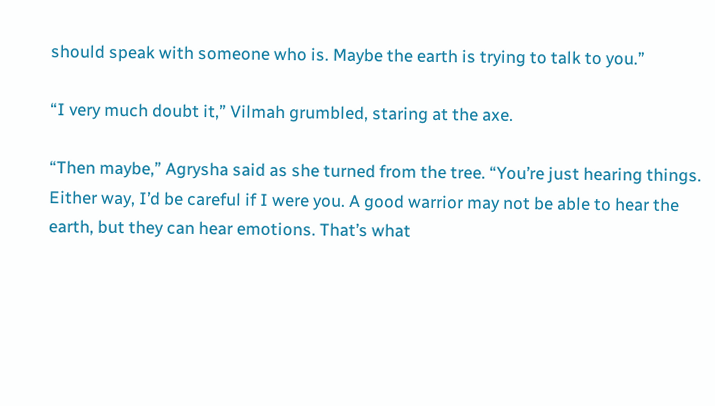should speak with someone who is. Maybe the earth is trying to talk to you.”

“I very much doubt it,” Vilmah grumbled, staring at the axe.

“Then maybe,” Agrysha said as she turned from the tree. “You’re just hearing things. Either way, I’d be careful if I were you. A good warrior may not be able to hear the earth, but they can hear emotions. That’s what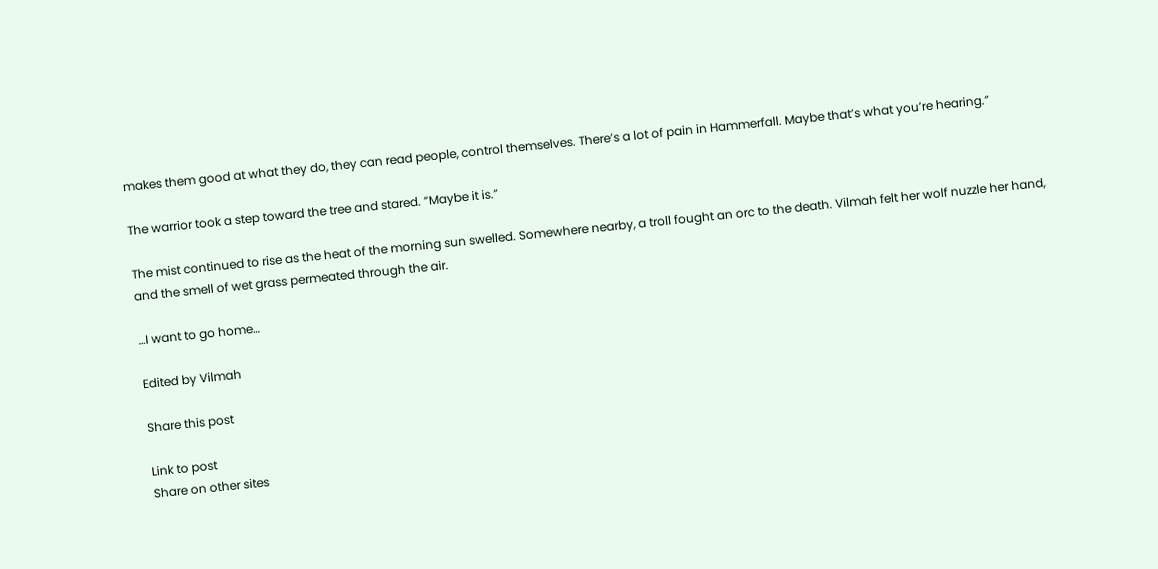makes them good at what they do, they can read people, control themselves. There’s a lot of pain in Hammerfall. Maybe that’s what you’re hearing.”

The warrior took a step toward the tree and stared. “Maybe it is.”

The mist continued to rise as the heat of the morning sun swelled. Somewhere nearby, a troll fought an orc to the death. Vilmah felt her wolf nuzzle her hand, and the smell of wet grass permeated through the air.

…I want to go home…

Edited by Vilmah

Share this post

Link to post
Share on other sites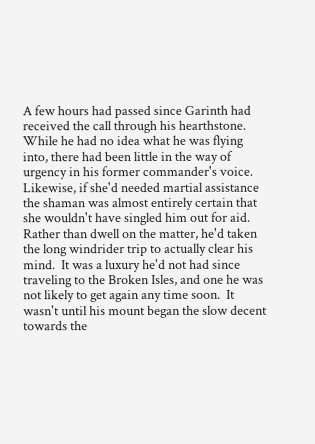A few hours had passed since Garinth had received the call through his hearthstone.  While he had no idea what he was flying into, there had been little in the way of urgency in his former commander's voice.  Likewise, if she'd needed martial assistance the shaman was almost entirely certain that she wouldn't have singled him out for aid.  Rather than dwell on the matter, he'd taken the long windrider trip to actually clear his mind.  It was a luxury he'd not had since traveling to the Broken Isles, and one he was not likely to get again any time soon.  It wasn't until his mount began the slow decent towards the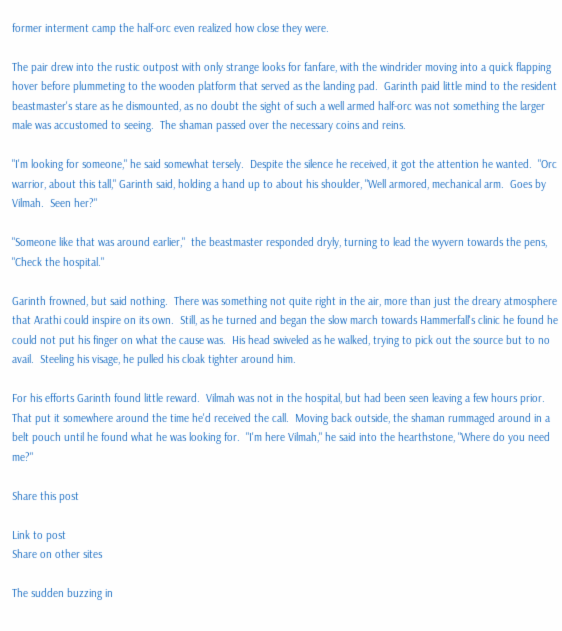former interment camp the half-orc even realized how close they were.

The pair drew into the rustic outpost with only strange looks for fanfare, with the windrider moving into a quick flapping hover before plummeting to the wooden platform that served as the landing pad.  Garinth paid little mind to the resident beastmaster's stare as he dismounted, as no doubt the sight of such a well armed half-orc was not something the larger male was accustomed to seeing.  The shaman passed over the necessary coins and reins.

"I'm looking for someone," he said somewhat tersely.  Despite the silence he received, it got the attention he wanted.  "Orc warrior, about this tall," Garinth said, holding a hand up to about his shoulder, "Well armored, mechanical arm.  Goes by Vilmah.  Seen her?"

"Someone like that was around earlier,"  the beastmaster responded dryly, turning to lead the wyvern towards the pens, "Check the hospital."

Garinth frowned, but said nothing.  There was something not quite right in the air, more than just the dreary atmosphere that Arathi could inspire on its own.  Still, as he turned and began the slow march towards Hammerfall's clinic he found he could not put his finger on what the cause was.  His head swiveled as he walked, trying to pick out the source but to no avail.  Steeling his visage, he pulled his cloak tighter around him.

For his efforts Garinth found little reward.  Vilmah was not in the hospital, but had been seen leaving a few hours prior.  That put it somewhere around the time he'd received the call.  Moving back outside, the shaman rummaged around in a belt pouch until he found what he was looking for.  "I'm here Vilmah," he said into the hearthstone, "Where do you need me?"

Share this post

Link to post
Share on other sites

The sudden buzzing in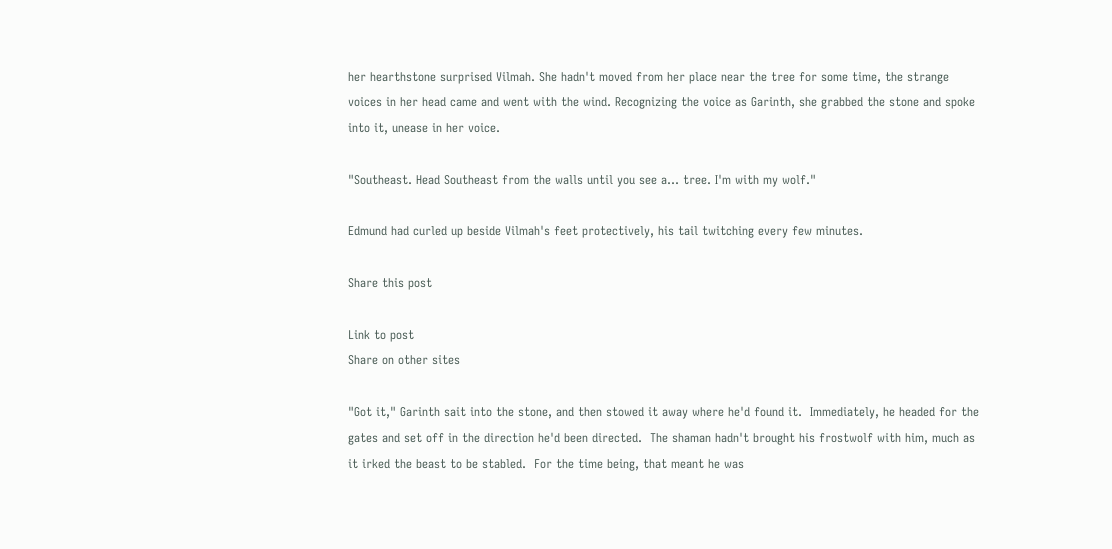her hearthstone surprised Vilmah. She hadn't moved from her place near the tree for some time, the strange voices in her head came and went with the wind. Recognizing the voice as Garinth, she grabbed the stone and spoke into it, unease in her voice.

"Southeast. Head Southeast from the walls until you see a... tree. I'm with my wolf."

Edmund had curled up beside Vilmah's feet protectively, his tail twitching every few minutes.

Share this post

Link to post
Share on other sites

"Got it," Garinth sait into the stone, and then stowed it away where he'd found it.  Immediately, he headed for the gates and set off in the direction he'd been directed.  The shaman hadn't brought his frostwolf with him, much as it irked the beast to be stabled.  For the time being, that meant he was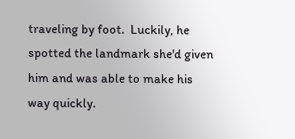traveling by foot.  Luckily, he spotted the landmark she'd given him and was able to make his way quickly.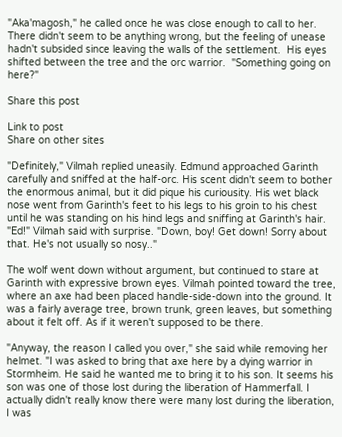"Aka'magosh," he called once he was close enough to call to her.  There didn't seem to be anything wrong, but the feeling of unease hadn't subsided since leaving the walls of the settlement.  His eyes shifted between the tree and the orc warrior.  "Something going on here?"

Share this post

Link to post
Share on other sites

"Definitely," Vilmah replied uneasily. Edmund approached Garinth carefully and sniffed at the half-orc. His scent didn't seem to bother the enormous animal, but it did pique his curiousity. His wet black nose went from Garinth's feet to his legs to his groin to his chest until he was standing on his hind legs and sniffing at Garinth's hair. "Ed!" Vilmah said with surprise. "Down, boy! Get down! Sorry about that. He's not usually so nosy.."

The wolf went down without argument, but continued to stare at Garinth with expressive brown eyes. Vilmah pointed toward the tree, where an axe had been placed handle-side-down into the ground. It was a fairly average tree, brown trunk, green leaves, but something about it felt off. As if it weren't supposed to be there.

"Anyway, the reason I called you over," she said while removing her helmet. "I was asked to bring that axe here by a dying warrior in Stormheim. He said he wanted me to bring it to his son. It seems his son was one of those lost during the liberation of Hammerfall. I actually didn't really know there were many lost during the liberation, I was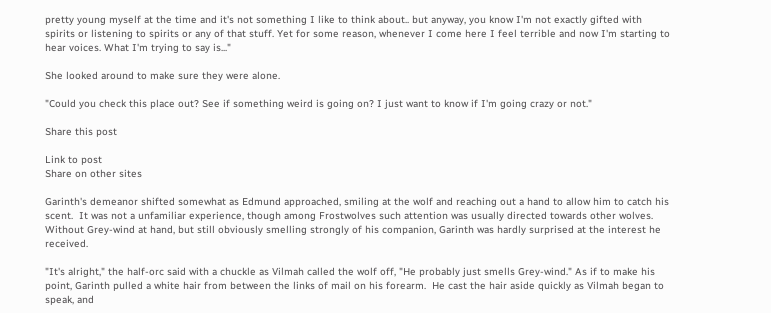pretty young myself at the time and it's not something I like to think about.. but anyway, you know I'm not exactly gifted with spirits or listening to spirits or any of that stuff. Yet for some reason, whenever I come here I feel terrible and now I'm starting to hear voices. What I'm trying to say is..."

She looked around to make sure they were alone.

"Could you check this place out? See if something weird is going on? I just want to know if I'm going crazy or not."

Share this post

Link to post
Share on other sites

Garinth's demeanor shifted somewhat as Edmund approached, smiling at the wolf and reaching out a hand to allow him to catch his scent.  It was not a unfamiliar experience, though among Frostwolves such attention was usually directed towards other wolves.  Without Grey-wind at hand, but still obviously smelling strongly of his companion, Garinth was hardly surprised at the interest he received.

"It's alright," the half-orc said with a chuckle as Vilmah called the wolf off, "He probably just smells Grey-wind." As if to make his point, Garinth pulled a white hair from between the links of mail on his forearm.  He cast the hair aside quickly as Vilmah began to speak, and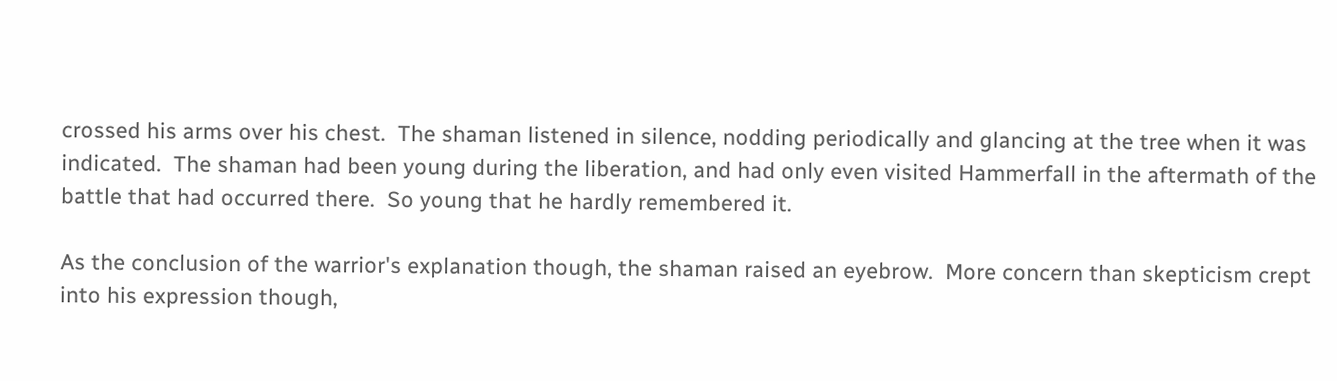crossed his arms over his chest.  The shaman listened in silence, nodding periodically and glancing at the tree when it was indicated.  The shaman had been young during the liberation, and had only even visited Hammerfall in the aftermath of the battle that had occurred there.  So young that he hardly remembered it.

As the conclusion of the warrior's explanation though, the shaman raised an eyebrow.  More concern than skepticism crept into his expression though,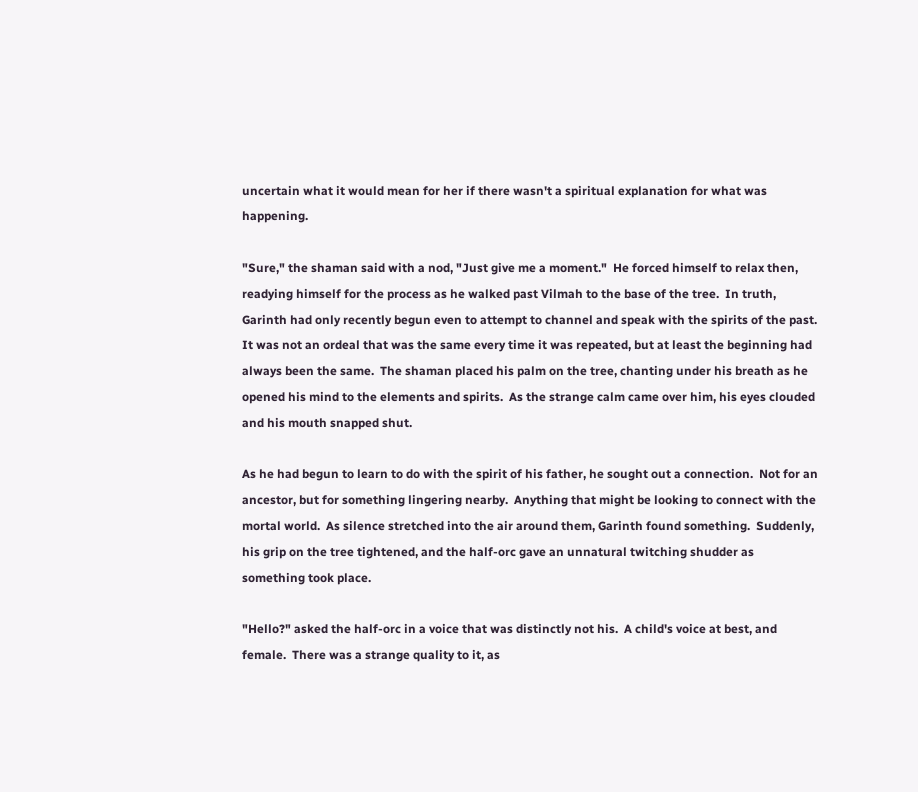uncertain what it would mean for her if there wasn't a spiritual explanation for what was happening.

"Sure," the shaman said with a nod, "Just give me a moment."  He forced himself to relax then, readying himself for the process as he walked past Vilmah to the base of the tree.  In truth, Garinth had only recently begun even to attempt to channel and speak with the spirits of the past.  It was not an ordeal that was the same every time it was repeated, but at least the beginning had always been the same.  The shaman placed his palm on the tree, chanting under his breath as he opened his mind to the elements and spirits.  As the strange calm came over him, his eyes clouded and his mouth snapped shut.

As he had begun to learn to do with the spirit of his father, he sought out a connection.  Not for an ancestor, but for something lingering nearby.  Anything that might be looking to connect with the mortal world.  As silence stretched into the air around them, Garinth found something.  Suddenly, his grip on the tree tightened, and the half-orc gave an unnatural twitching shudder as something took place.

"Hello?" asked the half-orc in a voice that was distinctly not his.  A child's voice at best, and female.  There was a strange quality to it, as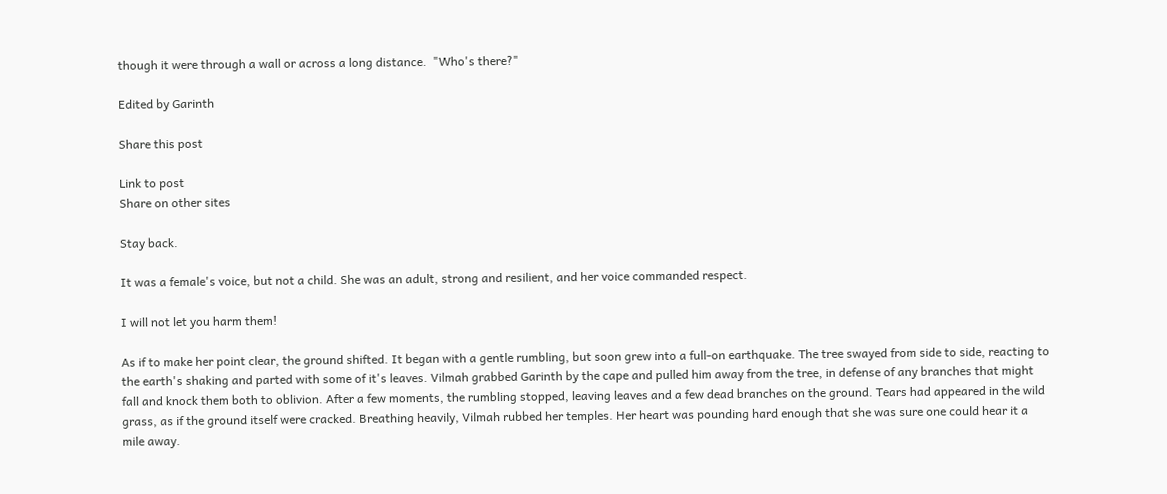though it were through a wall or across a long distance.  "Who's there?"

Edited by Garinth

Share this post

Link to post
Share on other sites

Stay back.

It was a female's voice, but not a child. She was an adult, strong and resilient, and her voice commanded respect.

I will not let you harm them!

As if to make her point clear, the ground shifted. It began with a gentle rumbling, but soon grew into a full-on earthquake. The tree swayed from side to side, reacting to the earth's shaking and parted with some of it's leaves. Vilmah grabbed Garinth by the cape and pulled him away from the tree, in defense of any branches that might fall and knock them both to oblivion. After a few moments, the rumbling stopped, leaving leaves and a few dead branches on the ground. Tears had appeared in the wild grass, as if the ground itself were cracked. Breathing heavily, Vilmah rubbed her temples. Her heart was pounding hard enough that she was sure one could hear it a mile away.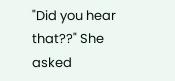"Did you hear that??" She asked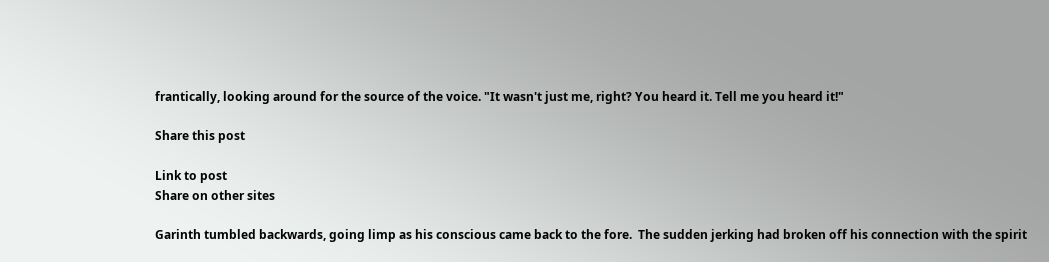frantically, looking around for the source of the voice. "It wasn't just me, right? You heard it. Tell me you heard it!"

Share this post

Link to post
Share on other sites

Garinth tumbled backwards, going limp as his conscious came back to the fore.  The sudden jerking had broken off his connection with the spirit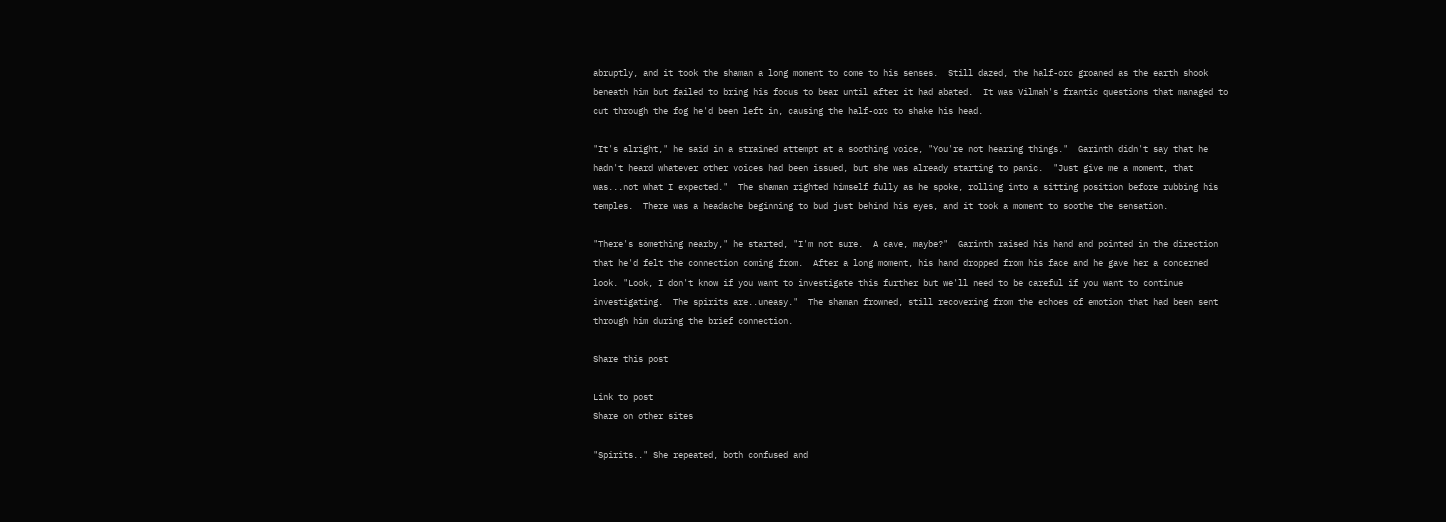abruptly, and it took the shaman a long moment to come to his senses.  Still dazed, the half-orc groaned as the earth shook beneath him but failed to bring his focus to bear until after it had abated.  It was Vilmah's frantic questions that managed to cut through the fog he'd been left in, causing the half-orc to shake his head.

"It's alright," he said in a strained attempt at a soothing voice, "You're not hearing things."  Garinth didn't say that he hadn't heard whatever other voices had been issued, but she was already starting to panic.  "Just give me a moment, that was...not what I expected."  The shaman righted himself fully as he spoke, rolling into a sitting position before rubbing his temples.  There was a headache beginning to bud just behind his eyes, and it took a moment to soothe the sensation.

"There's something nearby," he started, "I'm not sure.  A cave, maybe?"  Garinth raised his hand and pointed in the direction that he'd felt the connection coming from.  After a long moment, his hand dropped from his face and he gave her a concerned look. "Look, I don't know if you want to investigate this further but we'll need to be careful if you want to continue investigating.  The spirits are..uneasy."  The shaman frowned, still recovering from the echoes of emotion that had been sent through him during the brief connection.

Share this post

Link to post
Share on other sites

"Spirits.." She repeated, both confused and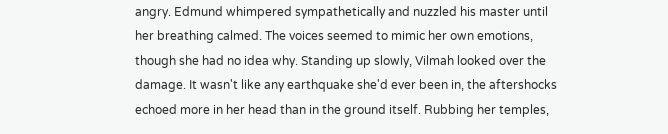angry. Edmund whimpered sympathetically and nuzzled his master until her breathing calmed. The voices seemed to mimic her own emotions, though she had no idea why. Standing up slowly, Vilmah looked over the damage. It wasn't like any earthquake she'd ever been in, the aftershocks echoed more in her head than in the ground itself. Rubbing her temples,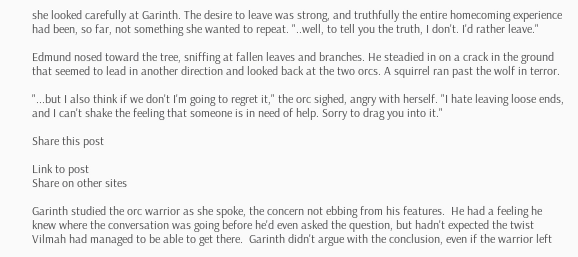she looked carefully at Garinth. The desire to leave was strong, and truthfully the entire homecoming experience had been, so far, not something she wanted to repeat. "..well, to tell you the truth, I don't. I'd rather leave."

Edmund nosed toward the tree, sniffing at fallen leaves and branches. He steadied in on a crack in the ground that seemed to lead in another direction and looked back at the two orcs. A squirrel ran past the wolf in terror.

"...but I also think if we don't I'm going to regret it," the orc sighed, angry with herself. "I hate leaving loose ends, and I can't shake the feeling that someone is in need of help. Sorry to drag you into it."

Share this post

Link to post
Share on other sites

Garinth studied the orc warrior as she spoke, the concern not ebbing from his features.  He had a feeling he knew where the conversation was going before he'd even asked the question, but hadn't expected the twist Vilmah had managed to be able to get there.  Garinth didn't argue with the conclusion, even if the warrior left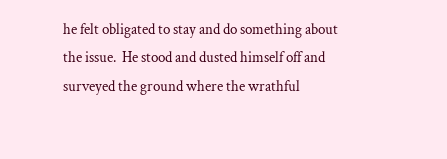he felt obligated to stay and do something about the issue.  He stood and dusted himself off and surveyed the ground where the wrathful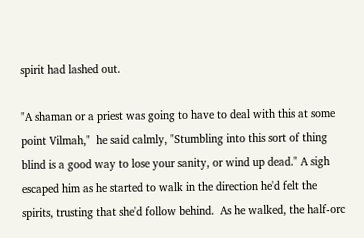spirit had lashed out.

"A shaman or a priest was going to have to deal with this at some point Vilmah,"  he said calmly, "Stumbling into this sort of thing blind is a good way to lose your sanity, or wind up dead." A sigh escaped him as he started to walk in the direction he'd felt the spirits, trusting that she'd follow behind.  As he walked, the half-orc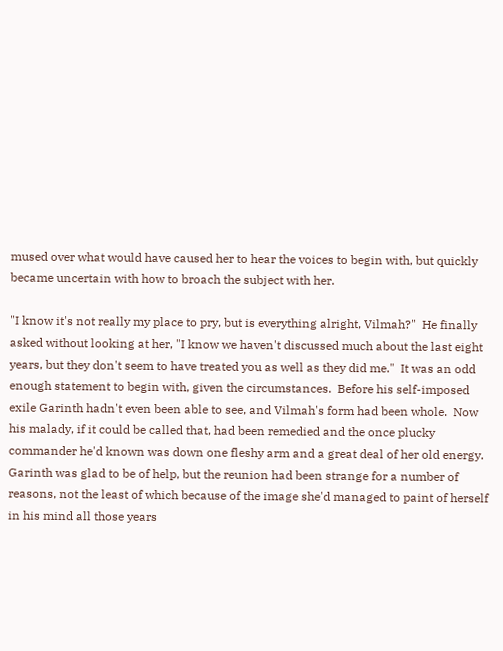mused over what would have caused her to hear the voices to begin with, but quickly became uncertain with how to broach the subject with her.

"I know it's not really my place to pry, but is everything alright, Vilmah?"  He finally asked without looking at her, "I know we haven't discussed much about the last eight years, but they don't seem to have treated you as well as they did me."  It was an odd enough statement to begin with, given the circumstances.  Before his self-imposed exile Garinth hadn't even been able to see, and Vilmah's form had been whole.  Now his malady, if it could be called that, had been remedied and the once plucky commander he'd known was down one fleshy arm and a great deal of her old energy.  Garinth was glad to be of help, but the reunion had been strange for a number of reasons, not the least of which because of the image she'd managed to paint of herself in his mind all those years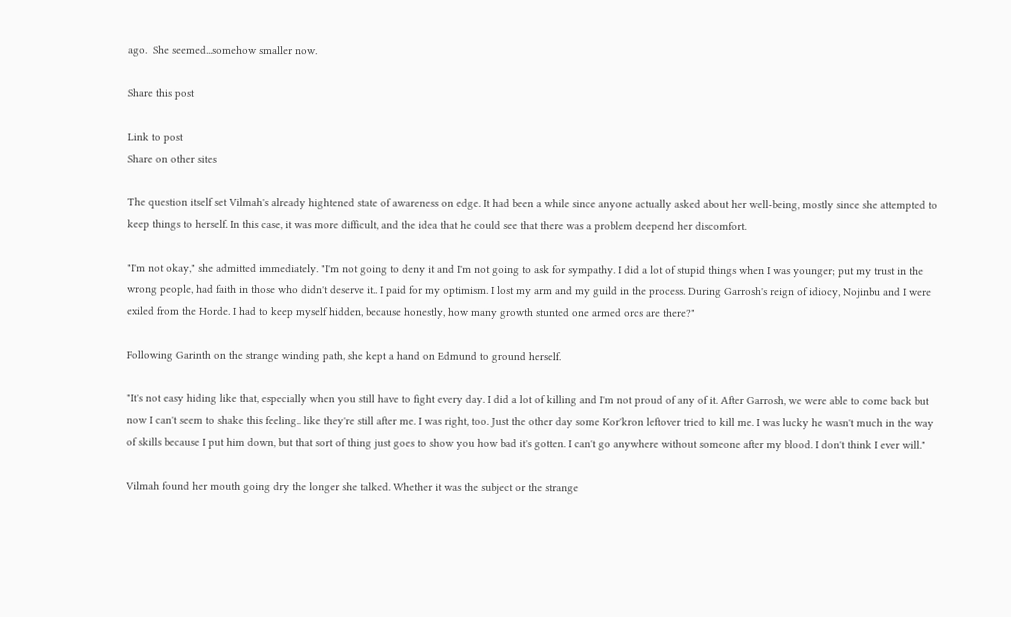ago.  She seemed...somehow smaller now.

Share this post

Link to post
Share on other sites

The question itself set Vilmah's already hightened state of awareness on edge. It had been a while since anyone actually asked about her well-being, mostly since she attempted to keep things to herself. In this case, it was more difficult, and the idea that he could see that there was a problem deepend her discomfort.

"I'm not okay," she admitted immediately. "I'm not going to deny it and I'm not going to ask for sympathy. I did a lot of stupid things when I was younger; put my trust in the wrong people, had faith in those who didn't deserve it.. I paid for my optimism. I lost my arm and my guild in the process. During Garrosh's reign of idiocy, Nojinbu and I were exiled from the Horde. I had to keep myself hidden, because honestly, how many growth stunted one armed orcs are there?"

Following Garinth on the strange winding path, she kept a hand on Edmund to ground herself.

"It's not easy hiding like that, especially when you still have to fight every day. I did a lot of killing and I'm not proud of any of it. After Garrosh, we were able to come back but now I can't seem to shake this feeling.. like they're still after me. I was right, too. Just the other day some Kor'kron leftover tried to kill me. I was lucky he wasn't much in the way of skills because I put him down, but that sort of thing just goes to show you how bad it's gotten. I can't go anywhere without someone after my blood. I don't think I ever will."

Vilmah found her mouth going dry the longer she talked. Whether it was the subject or the strange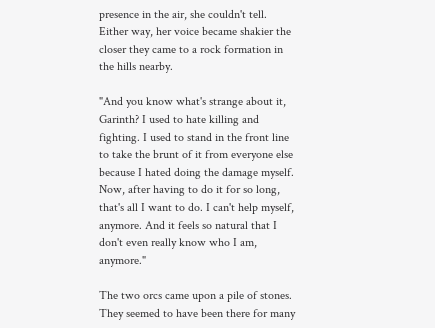presence in the air, she couldn't tell. Either way, her voice became shakier the closer they came to a rock formation in the hills nearby.

"And you know what's strange about it, Garinth? I used to hate killing and fighting. I used to stand in the front line to take the brunt of it from everyone else because I hated doing the damage myself. Now, after having to do it for so long, that's all I want to do. I can't help myself, anymore. And it feels so natural that I don't even really know who I am, anymore."

The two orcs came upon a pile of stones. They seemed to have been there for many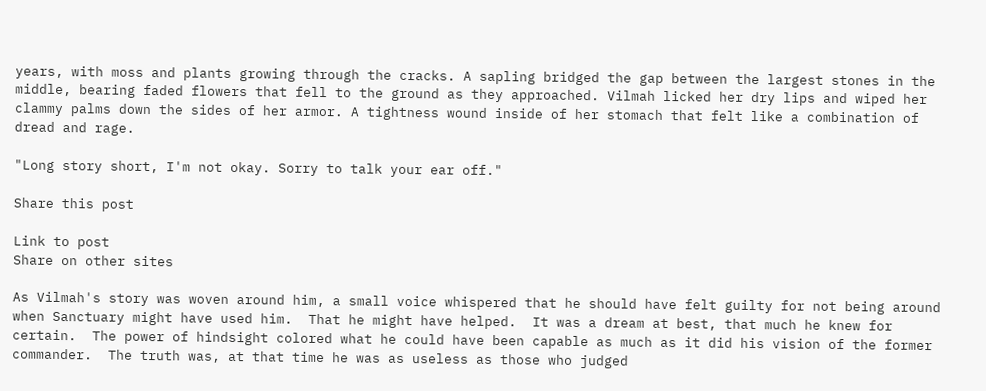years, with moss and plants growing through the cracks. A sapling bridged the gap between the largest stones in the middle, bearing faded flowers that fell to the ground as they approached. Vilmah licked her dry lips and wiped her clammy palms down the sides of her armor. A tightness wound inside of her stomach that felt like a combination of dread and rage.

"Long story short, I'm not okay. Sorry to talk your ear off."

Share this post

Link to post
Share on other sites

As Vilmah's story was woven around him, a small voice whispered that he should have felt guilty for not being around when Sanctuary might have used him.  That he might have helped.  It was a dream at best, that much he knew for certain.  The power of hindsight colored what he could have been capable as much as it did his vision of the former commander.  The truth was, at that time he was as useless as those who judged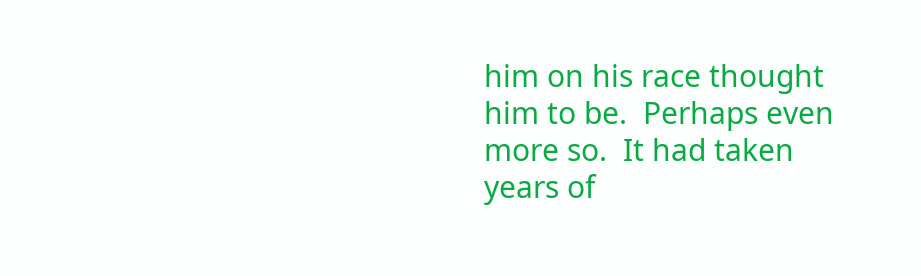him on his race thought him to be.  Perhaps even more so.  It had taken years of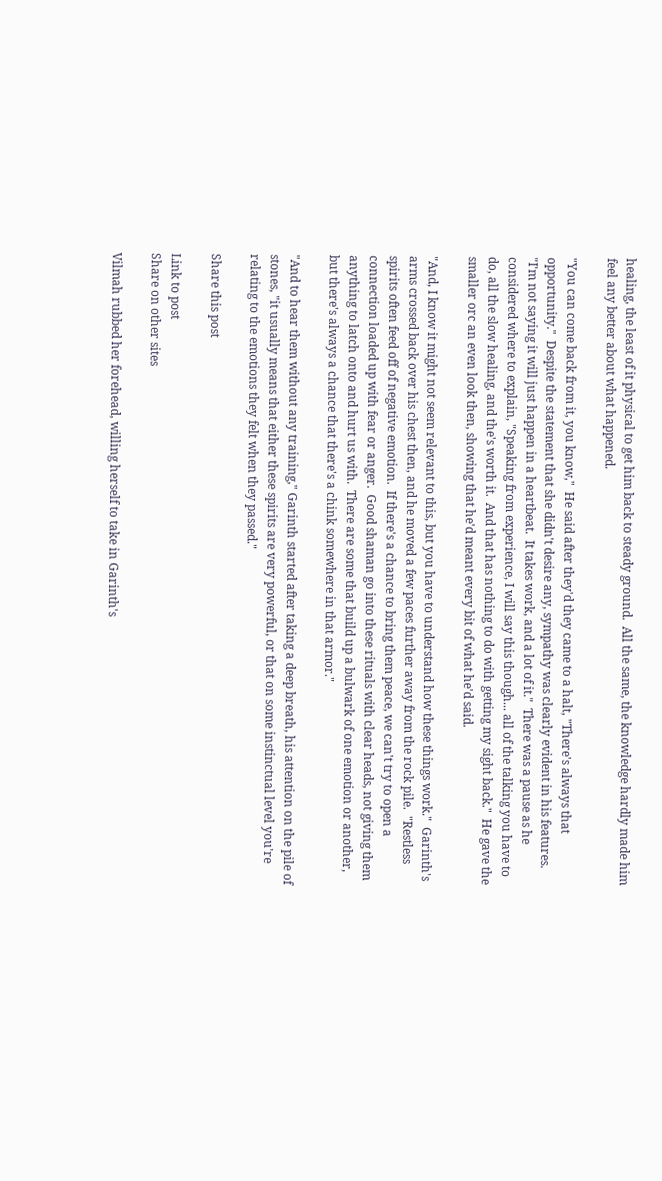healing, the least of it physical to get him back to steady ground.  All the same, the knowledge hardly made him feel any better about what happened.

"You can come back from it, you know,"  He said after they'd they came to a halt, "There's always that opportunity."  Despite the statement that she didn't desire any, sympathy was clearly evident in his features.  "I'm not saying it will just happen in a heartbeat.  It takes work, and a lot of it."  There was a pause as he considered where to explain, "Speaking from experience, I will say this though... all of the talking you have to do, all the slow healing, and the's worth it.  And that has nothing to do with getting my sight back."  He gave the smaller orc an even look then, showing that he'd meant every bit of what he'd said.

"And, I know it might not seem relevant to this, but you have to understand how these things work."  Garinth's arms crossed back over his chest then, and he moved a few paces further away from the rock pile.  "Restless spirits often feed off of negative emotion.  If there's a chance to bring them peace, we can't try to open a connection loaded up with fear or anger.  Good shaman go into these rituals with clear heads, not giving them anything to latch onto and hurt us with.  There are some that build up a bulwark of one emotion or another, but there's always a chance that there's a chink somewhere in that armor."

"And to hear them without any training," Garinth started after taking a deep breath, his attention on the pile of stones, "it usually means that either these spirits are very powerful, or that on some instinctual level you're relating to the emotions they felt when they passed."

Share this post

Link to post
Share on other sites

Vilmah rubbed her forehead, willing herself to take in Garinth's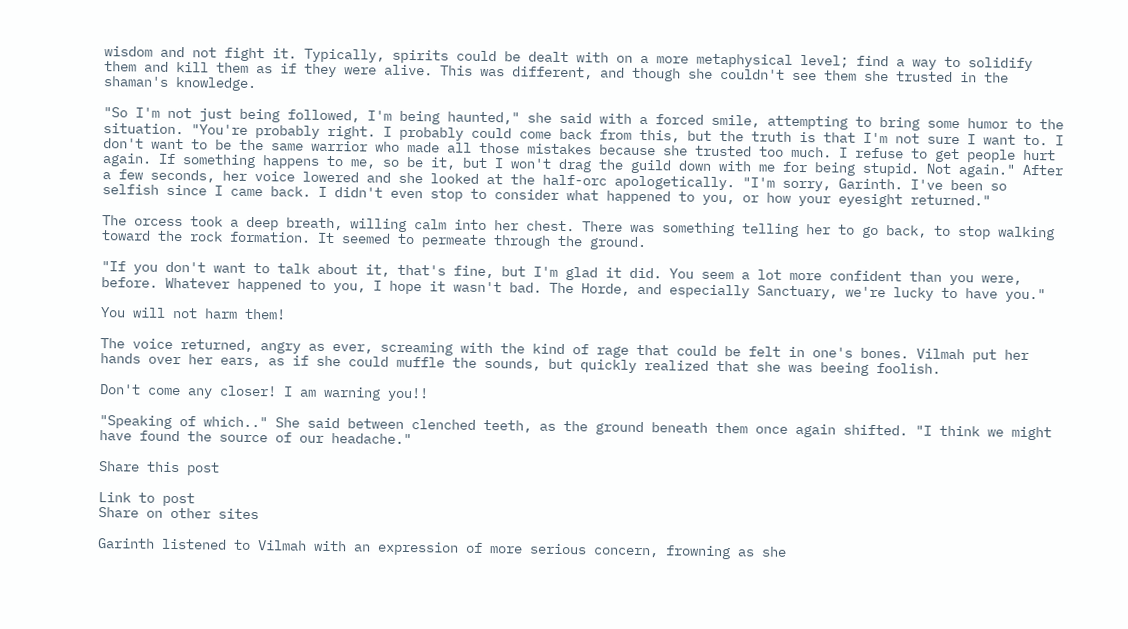wisdom and not fight it. Typically, spirits could be dealt with on a more metaphysical level; find a way to solidify them and kill them as if they were alive. This was different, and though she couldn't see them she trusted in the shaman's knowledge.

"So I'm not just being followed, I'm being haunted," she said with a forced smile, attempting to bring some humor to the situation. "You're probably right. I probably could come back from this, but the truth is that I'm not sure I want to. I don't want to be the same warrior who made all those mistakes because she trusted too much. I refuse to get people hurt again. If something happens to me, so be it, but I won't drag the guild down with me for being stupid. Not again." After a few seconds, her voice lowered and she looked at the half-orc apologetically. "I'm sorry, Garinth. I've been so selfish since I came back. I didn't even stop to consider what happened to you, or how your eyesight returned."

The orcess took a deep breath, willing calm into her chest. There was something telling her to go back, to stop walking toward the rock formation. It seemed to permeate through the ground.

"If you don't want to talk about it, that's fine, but I'm glad it did. You seem a lot more confident than you were, before. Whatever happened to you, I hope it wasn't bad. The Horde, and especially Sanctuary, we're lucky to have you."

You will not harm them!

The voice returned, angry as ever, screaming with the kind of rage that could be felt in one's bones. Vilmah put her hands over her ears, as if she could muffle the sounds, but quickly realized that she was beeing foolish.

Don't come any closer! I am warning you!!

"Speaking of which.." She said between clenched teeth, as the ground beneath them once again shifted. "I think we might have found the source of our headache."

Share this post

Link to post
Share on other sites

Garinth listened to Vilmah with an expression of more serious concern, frowning as she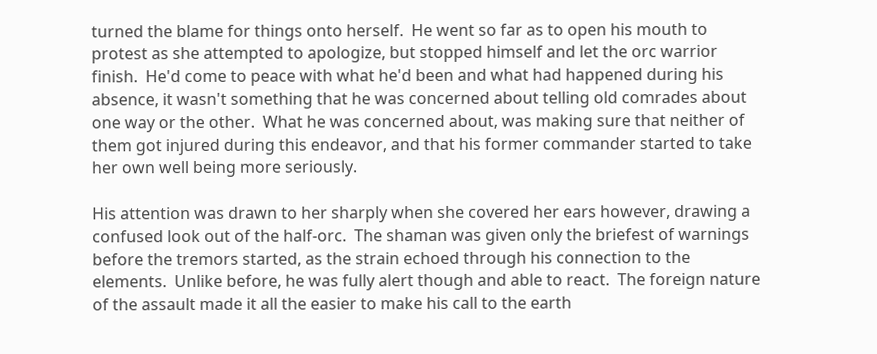turned the blame for things onto herself.  He went so far as to open his mouth to protest as she attempted to apologize, but stopped himself and let the orc warrior finish.  He'd come to peace with what he'd been and what had happened during his absence, it wasn't something that he was concerned about telling old comrades about one way or the other.  What he was concerned about, was making sure that neither of them got injured during this endeavor, and that his former commander started to take her own well being more seriously.

His attention was drawn to her sharply when she covered her ears however, drawing a confused look out of the half-orc.  The shaman was given only the briefest of warnings before the tremors started, as the strain echoed through his connection to the elements.  Unlike before, he was fully alert though and able to react.  The foreign nature of the assault made it all the easier to make his call to the earth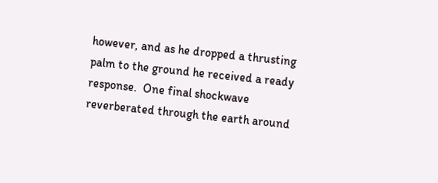however, and as he dropped a thrusting palm to the ground he received a ready response.  One final shockwave reverberated through the earth around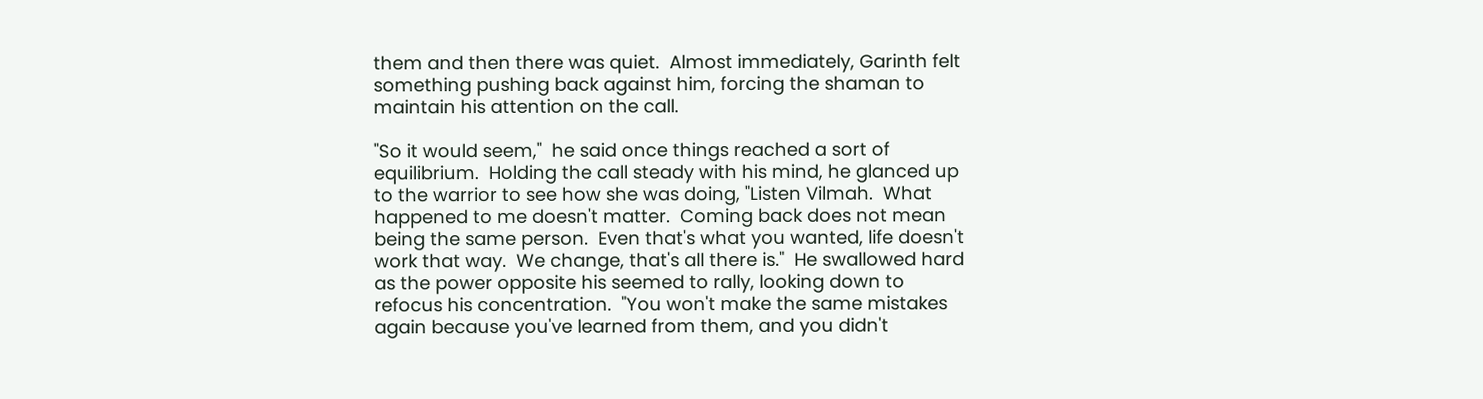them and then there was quiet.  Almost immediately, Garinth felt something pushing back against him, forcing the shaman to maintain his attention on the call.

"So it would seem,"  he said once things reached a sort of equilibrium.  Holding the call steady with his mind, he glanced up to the warrior to see how she was doing, "Listen Vilmah.  What happened to me doesn't matter.  Coming back does not mean being the same person.  Even that's what you wanted, life doesn't work that way.  We change, that's all there is."  He swallowed hard as the power opposite his seemed to rally, looking down to refocus his concentration.  "You won't make the same mistakes again because you've learned from them, and you didn't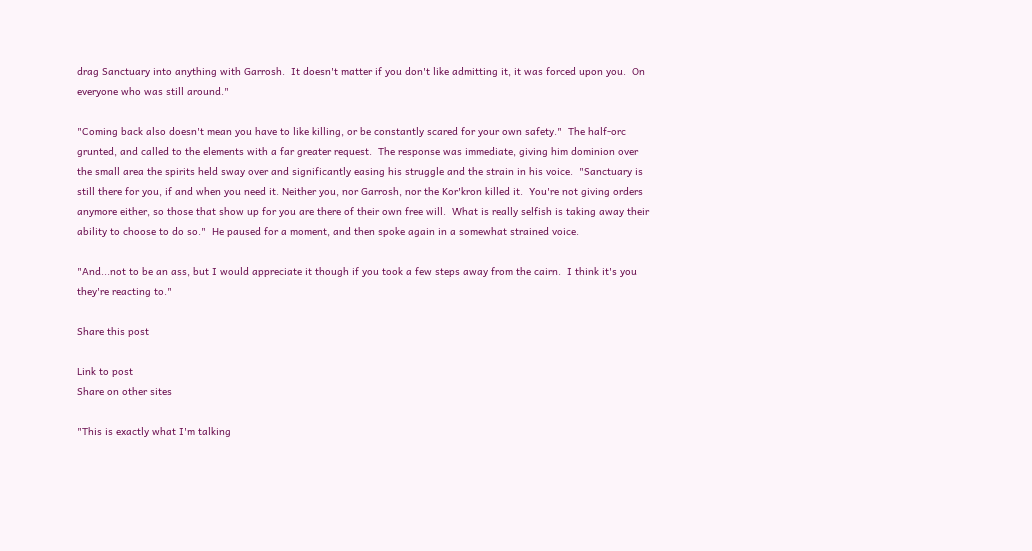drag Sanctuary into anything with Garrosh.  It doesn't matter if you don't like admitting it, it was forced upon you.  On everyone who was still around."

"Coming back also doesn't mean you have to like killing, or be constantly scared for your own safety."  The half-orc grunted, and called to the elements with a far greater request.  The response was immediate, giving him dominion over the small area the spirits held sway over and significantly easing his struggle and the strain in his voice.  "Sanctuary is still there for you, if and when you need it. Neither you, nor Garrosh, nor the Kor'kron killed it.  You're not giving orders anymore either, so those that show up for you are there of their own free will.  What is really selfish is taking away their ability to choose to do so."  He paused for a moment, and then spoke again in a somewhat strained voice.

"And...not to be an ass, but I would appreciate it though if you took a few steps away from the cairn.  I think it's you they're reacting to."

Share this post

Link to post
Share on other sites

"This is exactly what I'm talking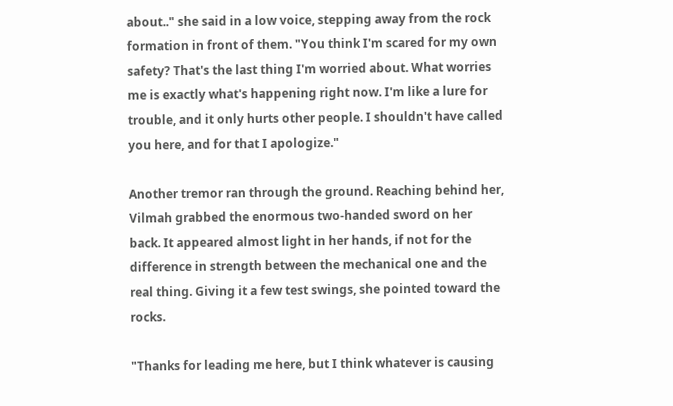about.." she said in a low voice, stepping away from the rock formation in front of them. "You think I'm scared for my own safety? That's the last thing I'm worried about. What worries me is exactly what's happening right now. I'm like a lure for trouble, and it only hurts other people. I shouldn't have called you here, and for that I apologize."

Another tremor ran through the ground. Reaching behind her, Vilmah grabbed the enormous two-handed sword on her back. It appeared almost light in her hands, if not for the difference in strength between the mechanical one and the real thing. Giving it a few test swings, she pointed toward the rocks.

"Thanks for leading me here, but I think whatever is causing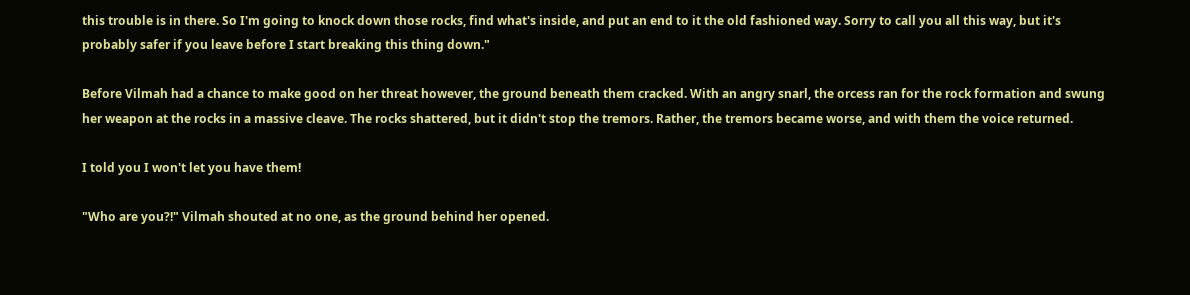this trouble is in there. So I'm going to knock down those rocks, find what's inside, and put an end to it the old fashioned way. Sorry to call you all this way, but it's probably safer if you leave before I start breaking this thing down."

Before Vilmah had a chance to make good on her threat however, the ground beneath them cracked. With an angry snarl, the orcess ran for the rock formation and swung her weapon at the rocks in a massive cleave. The rocks shattered, but it didn't stop the tremors. Rather, the tremors became worse, and with them the voice returned.

I told you I won't let you have them!

"Who are you?!" Vilmah shouted at no one, as the ground behind her opened.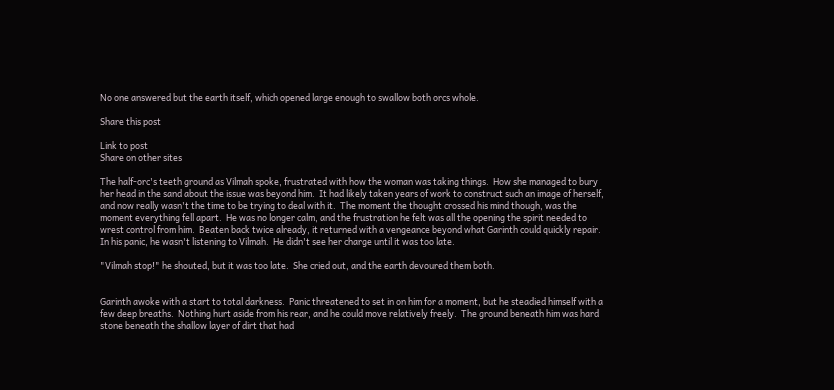No one answered but the earth itself, which opened large enough to swallow both orcs whole.

Share this post

Link to post
Share on other sites

The half-orc's teeth ground as Vilmah spoke, frustrated with how the woman was taking things.  How she managed to bury her head in the sand about the issue was beyond him.  It had likely taken years of work to construct such an image of herself, and now really wasn't the time to be trying to deal with it.  The moment the thought crossed his mind though, was the moment everything fell apart.  He was no longer calm, and the frustration he felt was all the opening the spirit needed to wrest control from him.  Beaten back twice already, it returned with a vengeance beyond what Garinth could quickly repair.  In his panic, he wasn't listening to Vilmah.  He didn't see her charge until it was too late.

"Vilmah stop!" he shouted, but it was too late.  She cried out, and the earth devoured them both.


Garinth awoke with a start to total darkness.  Panic threatened to set in on him for a moment, but he steadied himself with a few deep breaths.  Nothing hurt aside from his rear, and he could move relatively freely.  The ground beneath him was hard stone beneath the shallow layer of dirt that had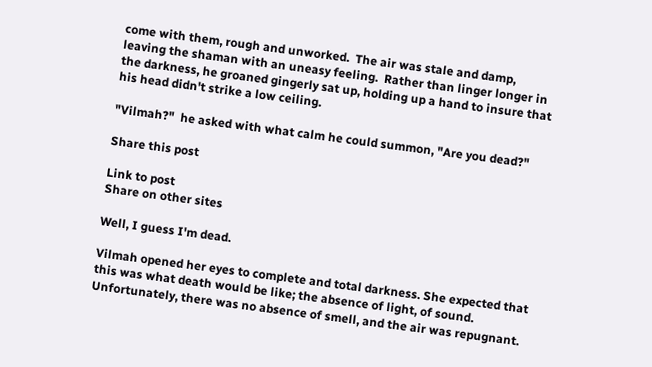come with them, rough and unworked.  The air was stale and damp, leaving the shaman with an uneasy feeling.  Rather than linger longer in the darkness, he groaned gingerly sat up, holding up a hand to insure that his head didn't strike a low ceiling.

"Vilmah?"  he asked with what calm he could summon, "Are you dead?"

Share this post

Link to post
Share on other sites

Well, I guess I'm dead.

Vilmah opened her eyes to complete and total darkness. She expected that this was what death would be like; the absence of light, of sound. Unfortunately, there was no absence of smell, and the air was repugnant.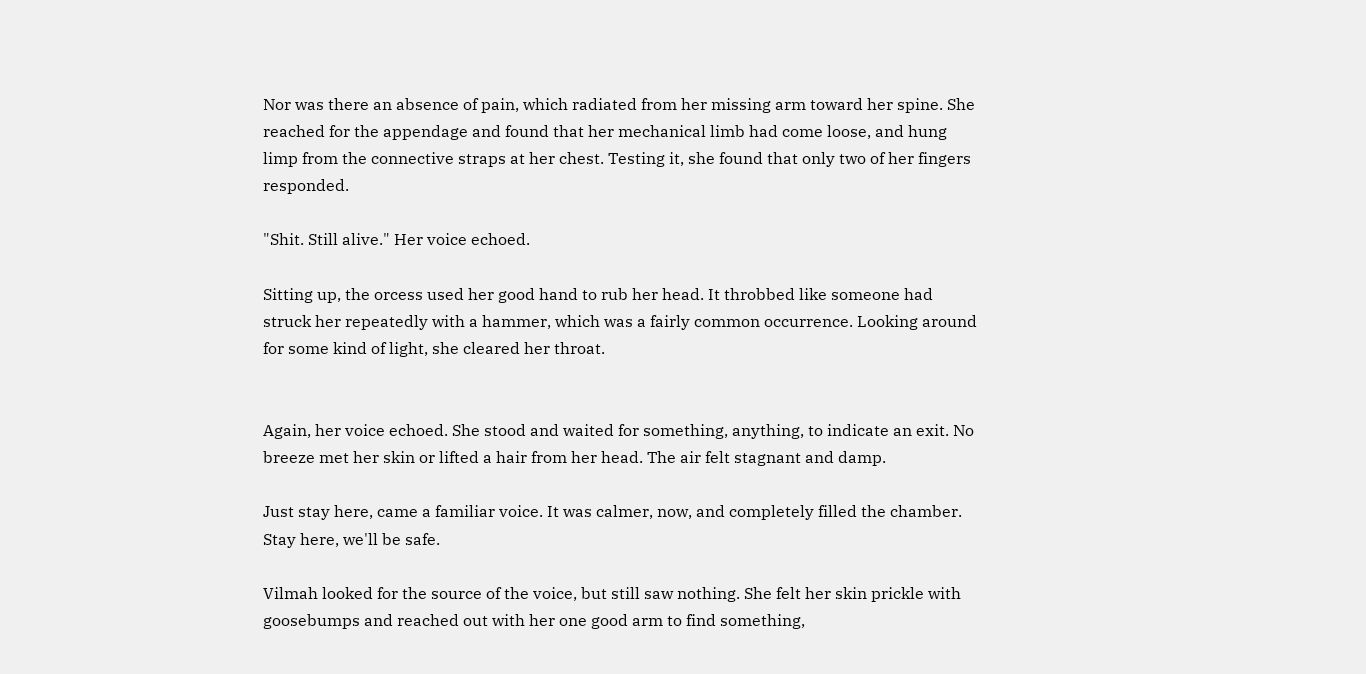Nor was there an absence of pain, which radiated from her missing arm toward her spine. She reached for the appendage and found that her mechanical limb had come loose, and hung limp from the connective straps at her chest. Testing it, she found that only two of her fingers responded.

"Shit. Still alive." Her voice echoed.

Sitting up, the orcess used her good hand to rub her head. It throbbed like someone had struck her repeatedly with a hammer, which was a fairly common occurrence. Looking around for some kind of light, she cleared her throat.


Again, her voice echoed. She stood and waited for something, anything, to indicate an exit. No breeze met her skin or lifted a hair from her head. The air felt stagnant and damp.

Just stay here, came a familiar voice. It was calmer, now, and completely filled the chamber. Stay here, we'll be safe.

Vilmah looked for the source of the voice, but still saw nothing. She felt her skin prickle with goosebumps and reached out with her one good arm to find something,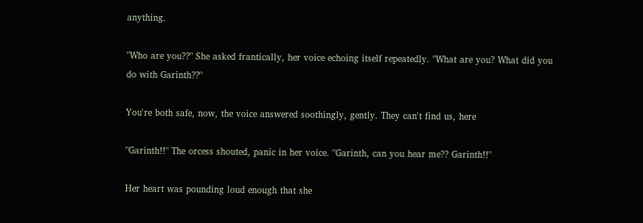anything.

"Who are you??" She asked frantically, her voice echoing itself repeatedly. "What are you? What did you do with Garinth??"

You're both safe, now, the voice answered soothingly, gently. They can't find us, here

"Garinth!!" The orcess shouted, panic in her voice. "Garinth, can you hear me?? Garinth!!"

Her heart was pounding loud enough that she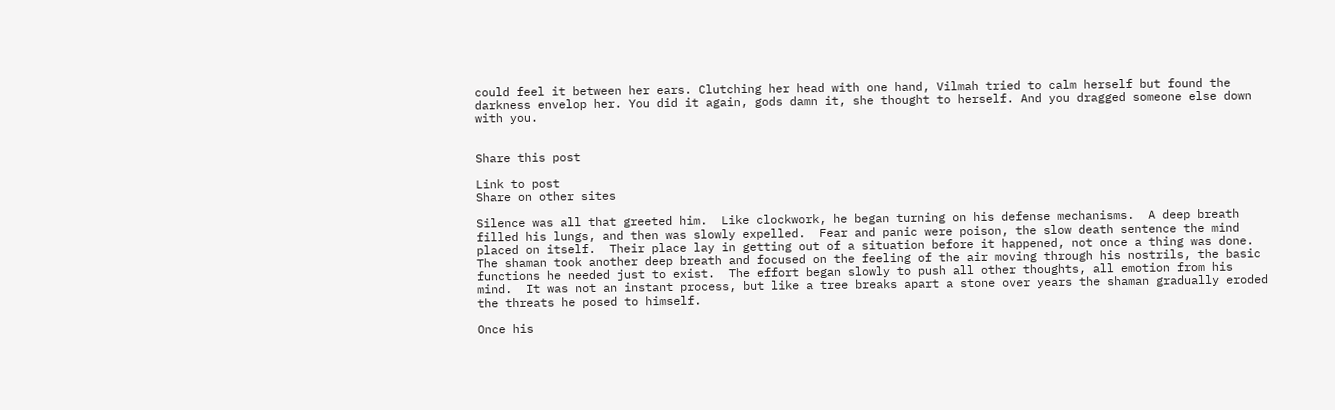could feel it between her ears. Clutching her head with one hand, Vilmah tried to calm herself but found the darkness envelop her. You did it again, gods damn it, she thought to herself. And you dragged someone else down with you.


Share this post

Link to post
Share on other sites

Silence was all that greeted him.  Like clockwork, he began turning on his defense mechanisms.  A deep breath filled his lungs, and then was slowly expelled.  Fear and panic were poison, the slow death sentence the mind placed on itself.  Their place lay in getting out of a situation before it happened, not once a thing was done.  The shaman took another deep breath and focused on the feeling of the air moving through his nostrils, the basic functions he needed just to exist.  The effort began slowly to push all other thoughts, all emotion from his mind.  It was not an instant process, but like a tree breaks apart a stone over years the shaman gradually eroded the threats he posed to himself.

Once his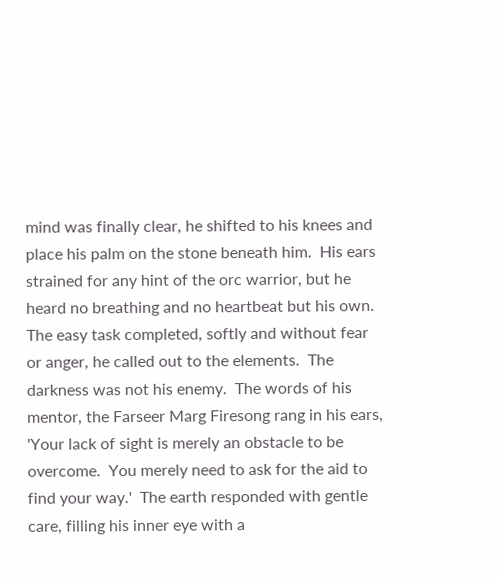mind was finally clear, he shifted to his knees and place his palm on the stone beneath him.  His ears strained for any hint of the orc warrior, but he heard no breathing and no heartbeat but his own.  The easy task completed, softly and without fear or anger, he called out to the elements.  The darkness was not his enemy.  The words of his mentor, the Farseer Marg Firesong rang in his ears, 'Your lack of sight is merely an obstacle to be overcome.  You merely need to ask for the aid to find your way.'  The earth responded with gentle care, filling his inner eye with a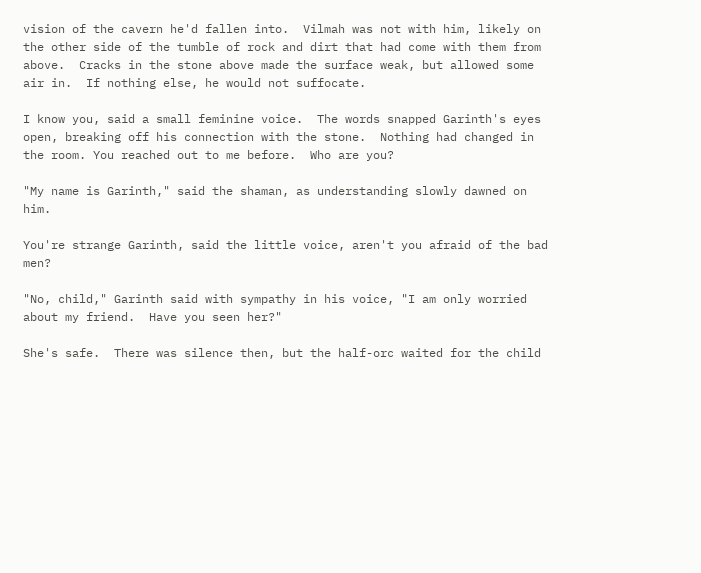vision of the cavern he'd fallen into.  Vilmah was not with him, likely on the other side of the tumble of rock and dirt that had come with them from above.  Cracks in the stone above made the surface weak, but allowed some air in.  If nothing else, he would not suffocate.

I know you, said a small feminine voice.  The words snapped Garinth's eyes open, breaking off his connection with the stone.  Nothing had changed in the room. You reached out to me before.  Who are you?

"My name is Garinth," said the shaman, as understanding slowly dawned on him.

You're strange Garinth, said the little voice, aren't you afraid of the bad men?

"No, child," Garinth said with sympathy in his voice, "I am only worried about my friend.  Have you seen her?"

She's safe.  There was silence then, but the half-orc waited for the child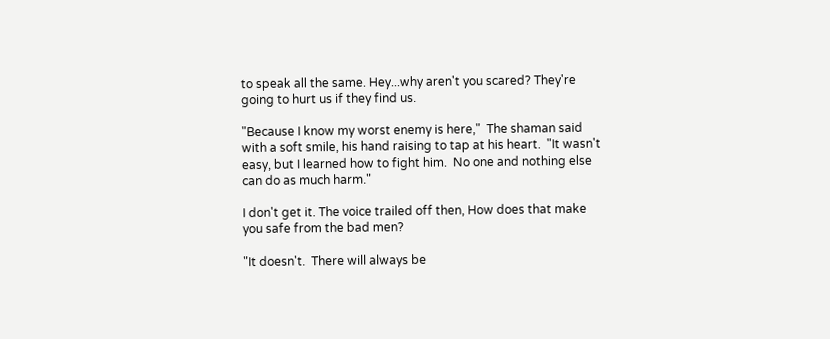to speak all the same. Hey...why aren't you scared? They're going to hurt us if they find us.

"Because I know my worst enemy is here,"  The shaman said with a soft smile, his hand raising to tap at his heart.  "It wasn't easy, but I learned how to fight him.  No one and nothing else can do as much harm."

I don't get it. The voice trailed off then, How does that make you safe from the bad men?

"It doesn't.  There will always be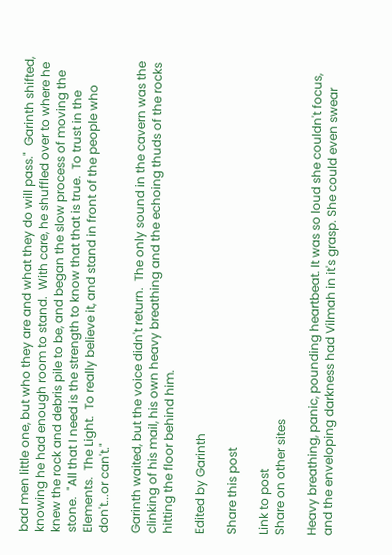bad men little one, but who they are and what they do will pass."  Garinth shifted, knowing he had enough room to stand.  With care, he shuffled over to where he knew the rock and debris pile to be, and began the slow process of moving the stone.  "All that I need is the strength to know that that is true.  To trust in the Elements.  The Light.  To really believe it, and stand in front of the people who don't...or can't."

Garinth waited, but the voice didn't return.  The only sound in the cavern was the clinking of his mail, his own heavy breathing and the echoing thuds of the rocks hitting the floor behind him.

Edited by Garinth

Share this post

Link to post
Share on other sites

Heavy breathing, panic, pounding heartbeat. It was so loud she couldn't focus, and the enveloping darkness had Vilmah in it's grasp. She could even swear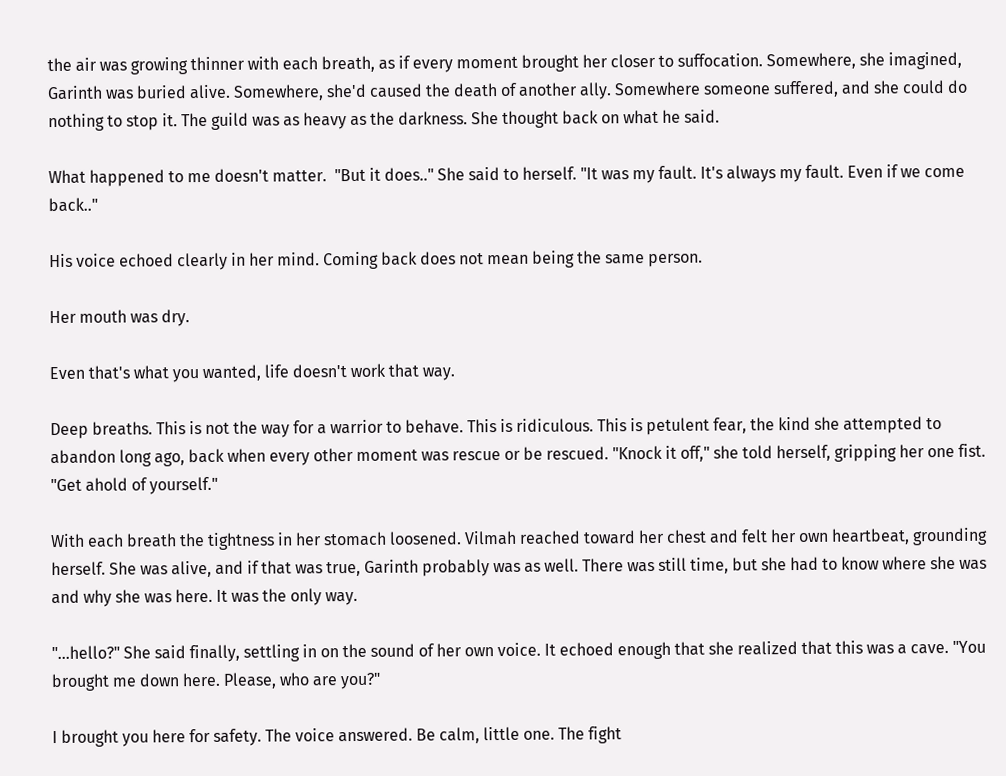the air was growing thinner with each breath, as if every moment brought her closer to suffocation. Somewhere, she imagined, Garinth was buried alive. Somewhere, she'd caused the death of another ally. Somewhere someone suffered, and she could do nothing to stop it. The guild was as heavy as the darkness. She thought back on what he said.

What happened to me doesn't matter.  "But it does.." She said to herself. "It was my fault. It's always my fault. Even if we come back.."

His voice echoed clearly in her mind. Coming back does not mean being the same person.

Her mouth was dry.

Even that's what you wanted, life doesn't work that way.

Deep breaths. This is not the way for a warrior to behave. This is ridiculous. This is petulent fear, the kind she attempted to abandon long ago, back when every other moment was rescue or be rescued. "Knock it off," she told herself, gripping her one fist. "Get ahold of yourself."

With each breath the tightness in her stomach loosened. Vilmah reached toward her chest and felt her own heartbeat, grounding herself. She was alive, and if that was true, Garinth probably was as well. There was still time, but she had to know where she was and why she was here. It was the only way.

"...hello?" She said finally, settling in on the sound of her own voice. It echoed enough that she realized that this was a cave. "You brought me down here. Please, who are you?"

I brought you here for safety. The voice answered. Be calm, little one. The fight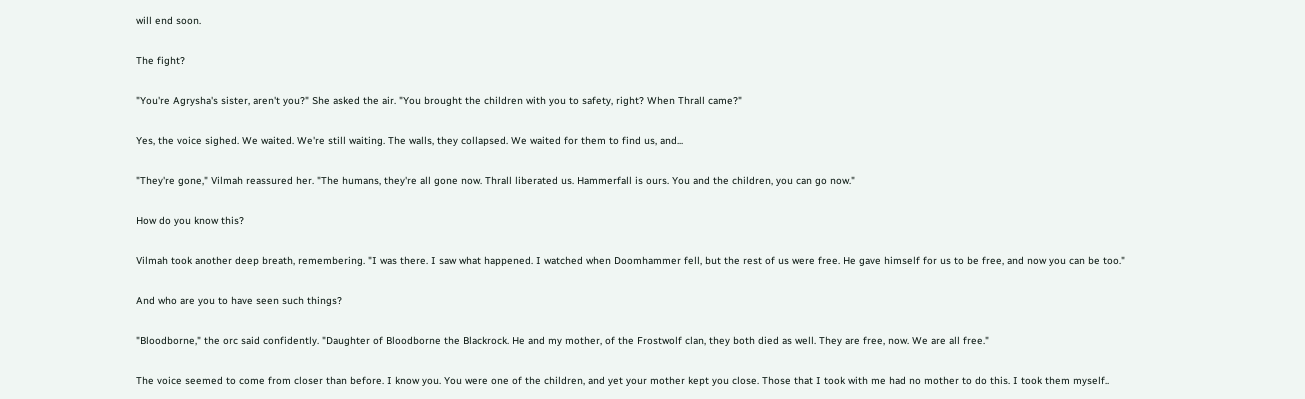will end soon.

The fight?

"You're Agrysha's sister, aren't you?" She asked the air. "You brought the children with you to safety, right? When Thrall came?"

Yes, the voice sighed. We waited. We're still waiting. The walls, they collapsed. We waited for them to find us, and...

"They're gone," Vilmah reassured her. "The humans, they're all gone now. Thrall liberated us. Hammerfall is ours. You and the children, you can go now."

How do you know this?

Vilmah took another deep breath, remembering. "I was there. I saw what happened. I watched when Doomhammer fell, but the rest of us were free. He gave himself for us to be free, and now you can be too."

And who are you to have seen such things?

"Bloodborne," the orc said confidently. "Daughter of Bloodborne the Blackrock. He and my mother, of the Frostwolf clan, they both died as well. They are free, now. We are all free."

The voice seemed to come from closer than before. I know you. You were one of the children, and yet your mother kept you close. Those that I took with me had no mother to do this. I took them myself..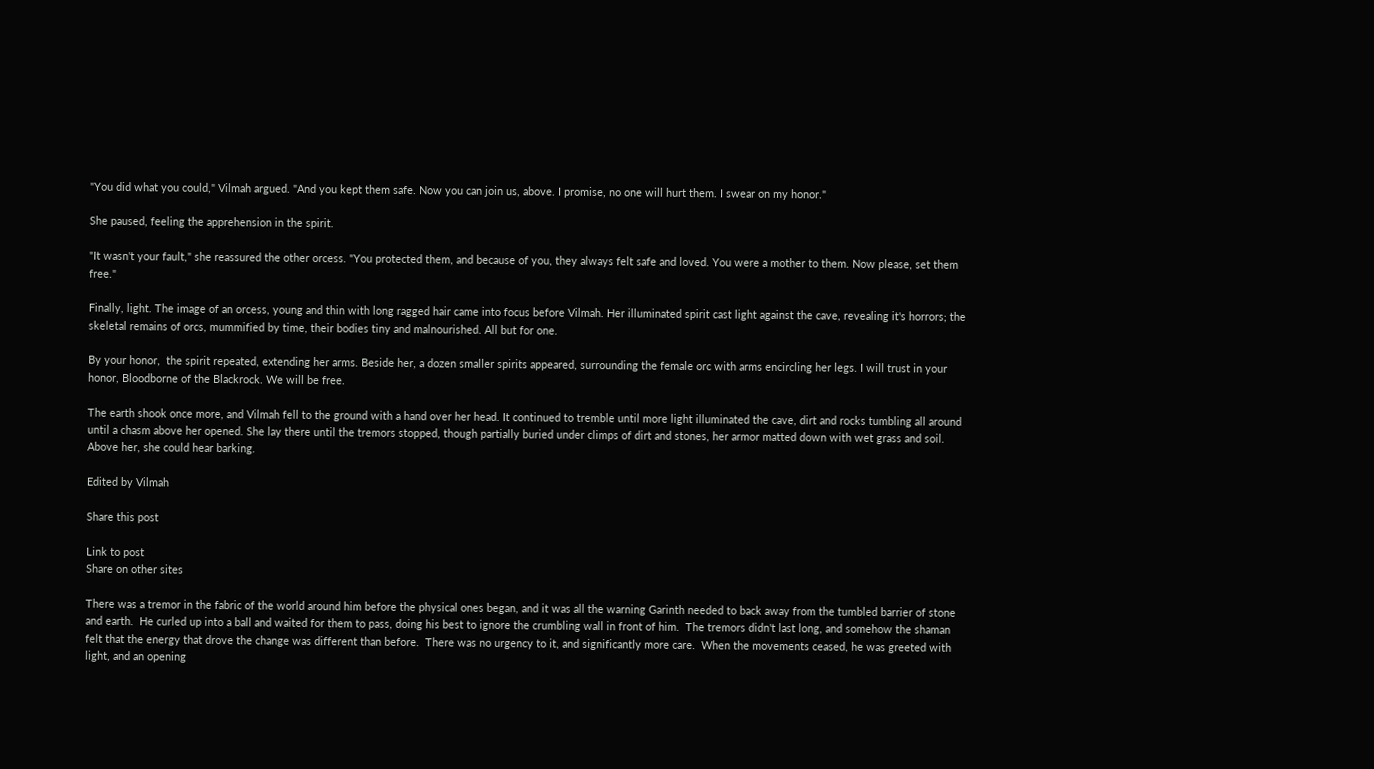"You did what you could," Vilmah argued. "And you kept them safe. Now you can join us, above. I promise, no one will hurt them. I swear on my honor."

She paused, feeling the apprehension in the spirit.

"It wasn't your fault," she reassured the other orcess. "You protected them, and because of you, they always felt safe and loved. You were a mother to them. Now please, set them free."

Finally, light. The image of an orcess, young and thin with long ragged hair came into focus before Vilmah. Her illuminated spirit cast light against the cave, revealing it's horrors; the skeletal remains of orcs, mummified by time, their bodies tiny and malnourished. All but for one.

By your honor,  the spirit repeated, extending her arms. Beside her, a dozen smaller spirits appeared, surrounding the female orc with arms encircling her legs. I will trust in your honor, Bloodborne of the Blackrock. We will be free.

The earth shook once more, and Vilmah fell to the ground with a hand over her head. It continued to tremble until more light illuminated the cave, dirt and rocks tumbling all around until a chasm above her opened. She lay there until the tremors stopped, though partially buried under climps of dirt and stones, her armor matted down with wet grass and soil. Above her, she could hear barking.

Edited by Vilmah

Share this post

Link to post
Share on other sites

There was a tremor in the fabric of the world around him before the physical ones began, and it was all the warning Garinth needed to back away from the tumbled barrier of stone and earth.  He curled up into a ball and waited for them to pass, doing his best to ignore the crumbling wall in front of him.  The tremors didn't last long, and somehow the shaman felt that the energy that drove the change was different than before.  There was no urgency to it, and significantly more care.  When the movements ceased, he was greeted with light, and an opening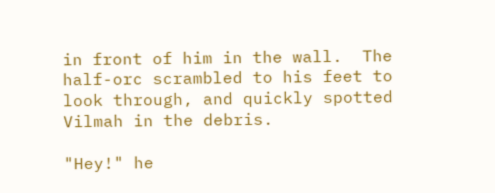in front of him in the wall.  The half-orc scrambled to his feet to look through, and quickly spotted Vilmah in the debris.

"Hey!" he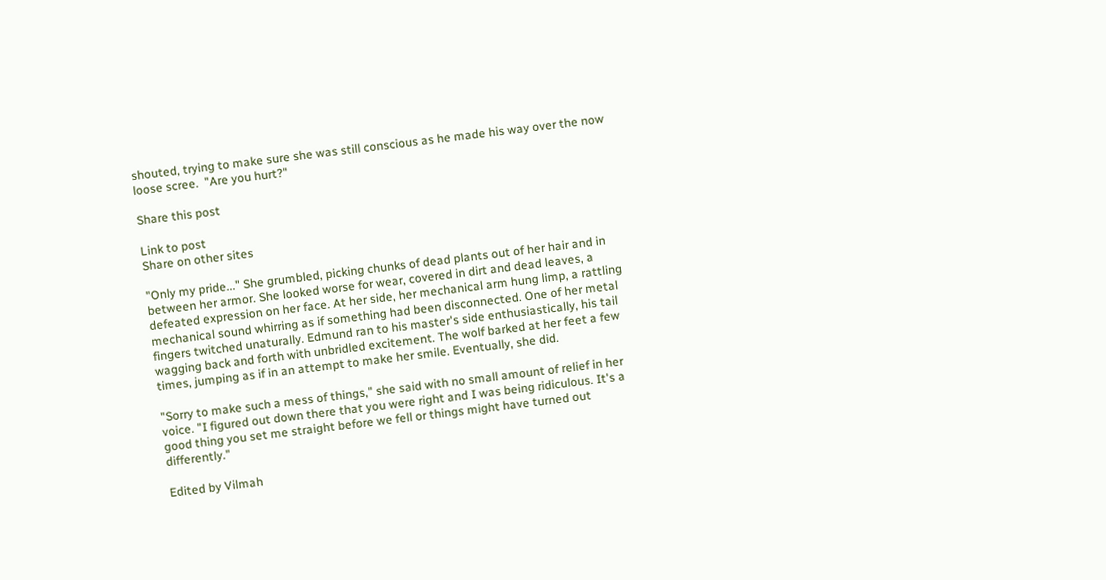shouted, trying to make sure she was still conscious as he made his way over the now loose scree.  "Are you hurt?"

Share this post

Link to post
Share on other sites

"Only my pride..." She grumbled, picking chunks of dead plants out of her hair and in between her armor. She looked worse for wear, covered in dirt and dead leaves, a defeated expression on her face. At her side, her mechanical arm hung limp, a rattling mechanical sound whirring as if something had been disconnected. One of her metal fingers twitched unaturally. Edmund ran to his master's side enthusiastically, his tail wagging back and forth with unbridled excitement. The wolf barked at her feet a few times, jumping as if in an attempt to make her smile. Eventually, she did.

"Sorry to make such a mess of things," she said with no small amount of relief in her voice. "I figured out down there that you were right and I was being ridiculous. It's a good thing you set me straight before we fell or things might have turned out differently."

Edited by Vilmah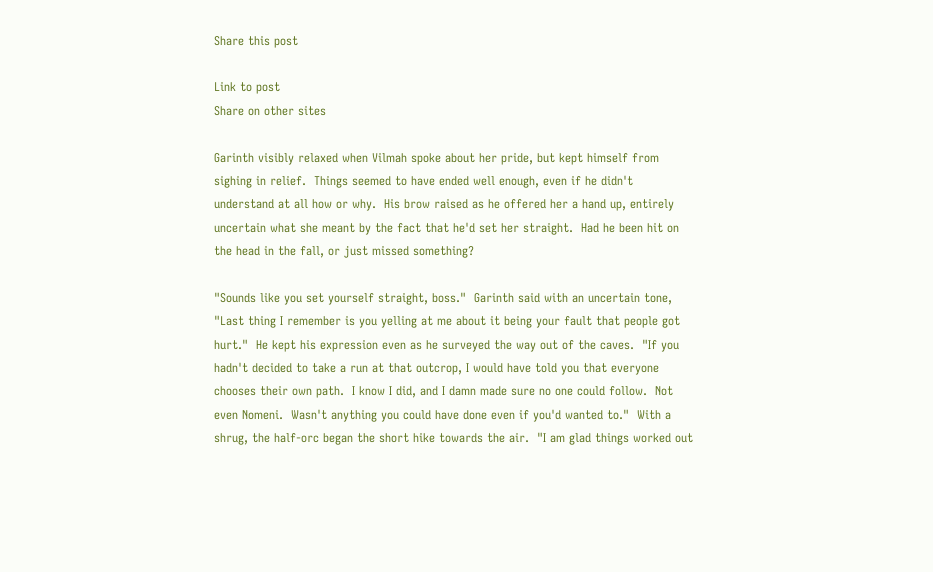Share this post

Link to post
Share on other sites

Garinth visibly relaxed when Vilmah spoke about her pride, but kept himself from sighing in relief.  Things seemed to have ended well enough, even if he didn't understand at all how or why.  His brow raised as he offered her a hand up, entirely uncertain what she meant by the fact that he'd set her straight.  Had he been hit on the head in the fall, or just missed something?

"Sounds like you set yourself straight, boss."  Garinth said with an uncertain tone, "Last thing I remember is you yelling at me about it being your fault that people got hurt."  He kept his expression even as he surveyed the way out of the caves.  "If you hadn't decided to take a run at that outcrop, I would have told you that everyone chooses their own path.  I know I did, and I damn made sure no one could follow.  Not even Nomeni.  Wasn't anything you could have done even if you'd wanted to."  With a shrug, the half-orc began the short hike towards the air.  "I am glad things worked out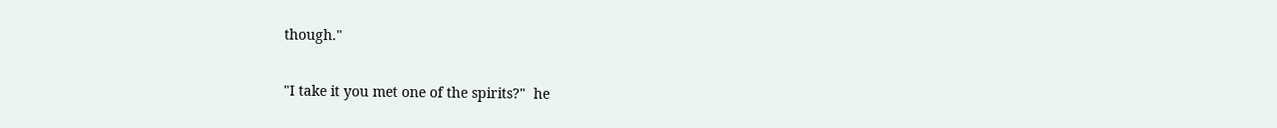though."

"I take it you met one of the spirits?"  he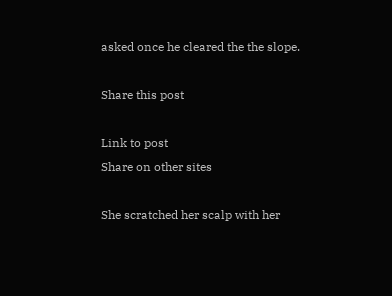asked once he cleared the the slope.

Share this post

Link to post
Share on other sites

She scratched her scalp with her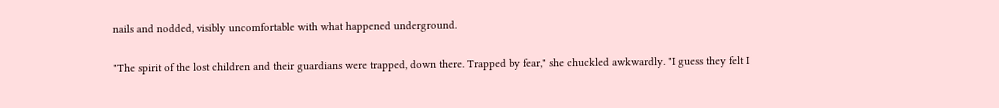nails and nodded, visibly uncomfortable with what happened underground.

"The spirit of the lost children and their guardians were trapped, down there. Trapped by fear," she chuckled awkwardly. "I guess they felt I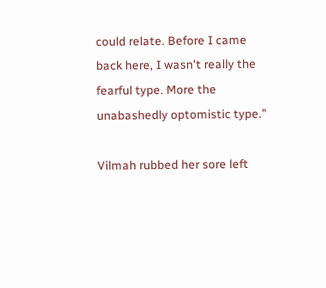could relate. Before I came back here, I wasn't really the fearful type. More the unabashedly optomistic type."

Vilmah rubbed her sore left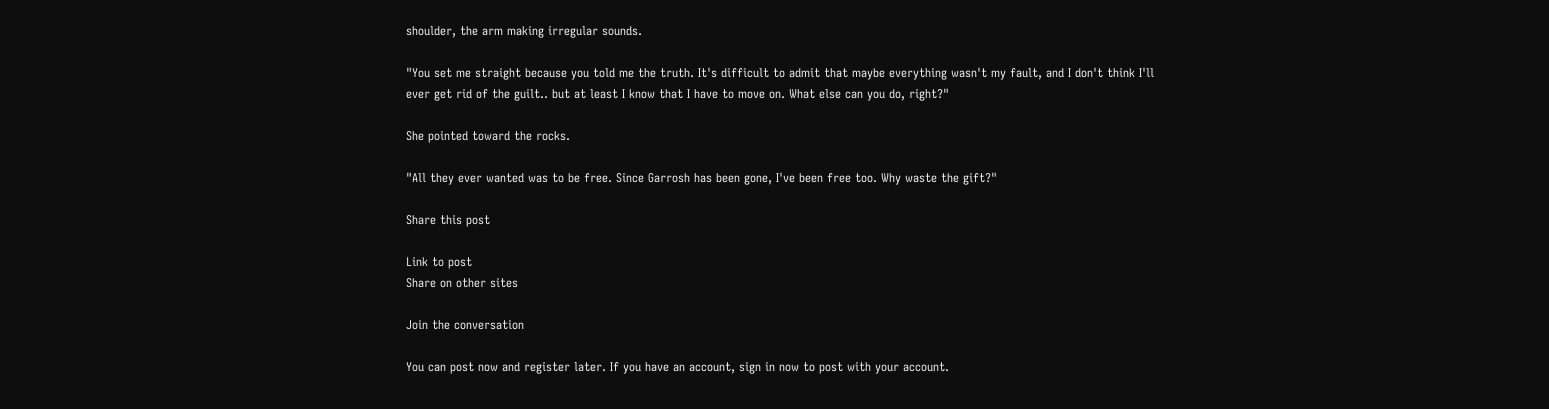shoulder, the arm making irregular sounds.

"You set me straight because you told me the truth. It's difficult to admit that maybe everything wasn't my fault, and I don't think I'll ever get rid of the guilt.. but at least I know that I have to move on. What else can you do, right?"

She pointed toward the rocks.

"All they ever wanted was to be free. Since Garrosh has been gone, I've been free too. Why waste the gift?"

Share this post

Link to post
Share on other sites

Join the conversation

You can post now and register later. If you have an account, sign in now to post with your account.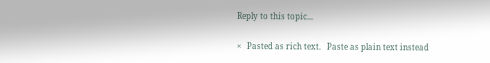Reply to this topic...

×   Pasted as rich text.   Paste as plain text instead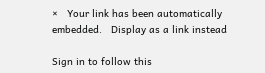×   Your link has been automatically embedded.   Display as a link instead

Sign in to follow this